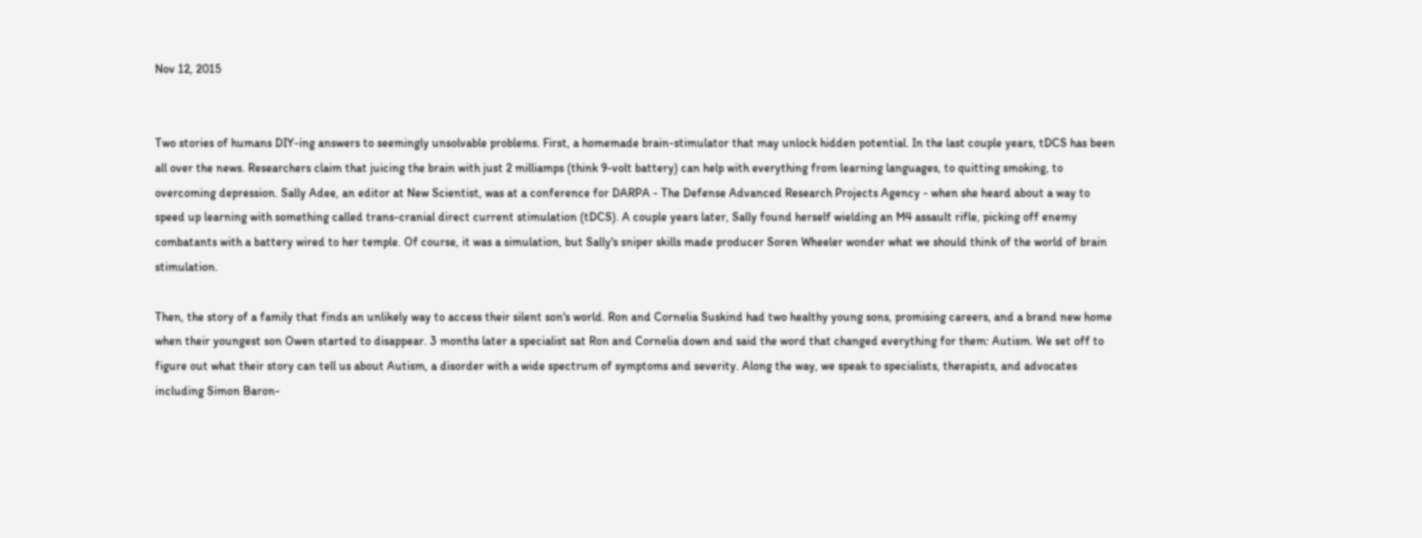Nov 12, 2015


Two stories of humans DIY-ing answers to seemingly unsolvable problems. First, a homemade brain-stimulator that may unlock hidden potential. In the last couple years, tDCS has been all over the news. Researchers claim that juicing the brain with just 2 milliamps (think 9-volt battery) can help with everything from learning languages, to quitting smoking, to overcoming depression. Sally Adee, an editor at New Scientist, was at a conference for DARPA - The Defense Advanced Research Projects Agency - when she heard about a way to speed up learning with something called trans-cranial direct current stimulation (tDCS). A couple years later, Sally found herself wielding an M4 assault rifle, picking off enemy combatants with a battery wired to her temple. Of course, it was a simulation, but Sally's sniper skills made producer Soren Wheeler wonder what we should think of the world of brain stimulation.

Then, the story of a family that finds an unlikely way to access their silent son's world. Ron and Cornelia Suskind had two healthy young sons, promising careers, and a brand new home when their youngest son Owen started to disappear. 3 months later a specialist sat Ron and Cornelia down and said the word that changed everything for them: Autism. We set off to figure out what their story can tell us about Autism, a disorder with a wide spectrum of symptoms and severity. Along the way, we speak to specialists, therapists, and advocates including Simon Baron-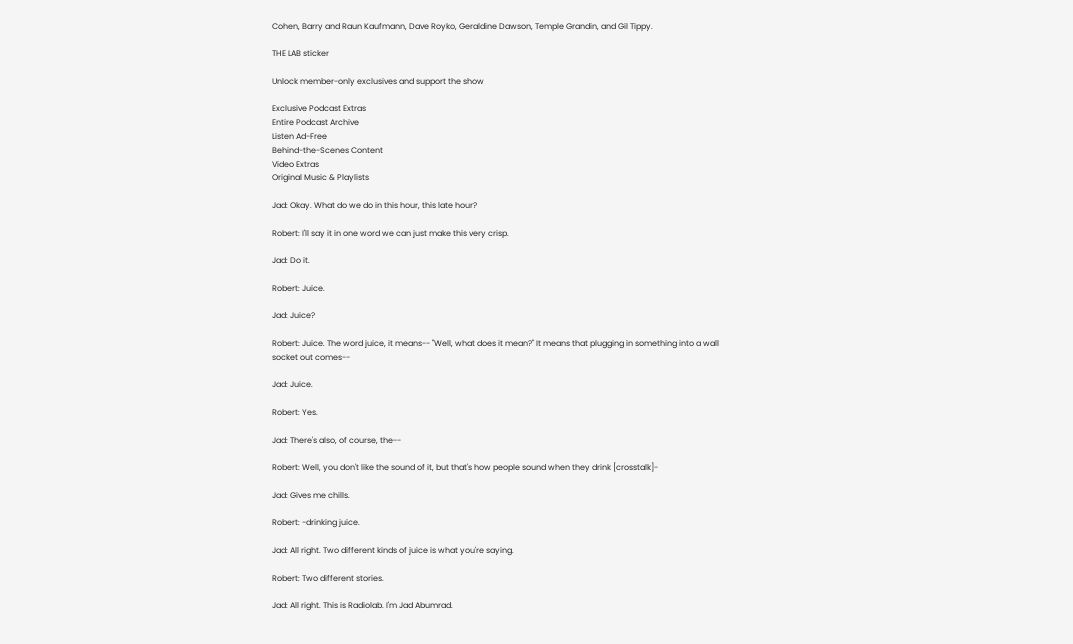Cohen, Barry and Raun Kaufmann, Dave Royko, Geraldine Dawson, Temple Grandin, and Gil Tippy.

THE LAB sticker

Unlock member-only exclusives and support the show

Exclusive Podcast Extras
Entire Podcast Archive
Listen Ad-Free
Behind-the-Scenes Content
Video Extras
Original Music & Playlists

Jad: Okay. What do we do in this hour, this late hour?

Robert: I'll say it in one word we can just make this very crisp.

Jad: Do it.

Robert: Juice.

Jad: Juice?

Robert: Juice. The word juice, it means-- "Well, what does it mean?" It means that plugging in something into a wall socket out comes--

Jad: Juice.

Robert: Yes.

Jad: There's also, of course, the--

Robert: Well, you don't like the sound of it, but that's how people sound when they drink [crosstalk]-

Jad: Gives me chills.

Robert: -drinking juice.

Jad: All right. Two different kinds of juice is what you're saying.

Robert: Two different stories.

Jad: All right. This is Radiolab. I'm Jad Abumrad.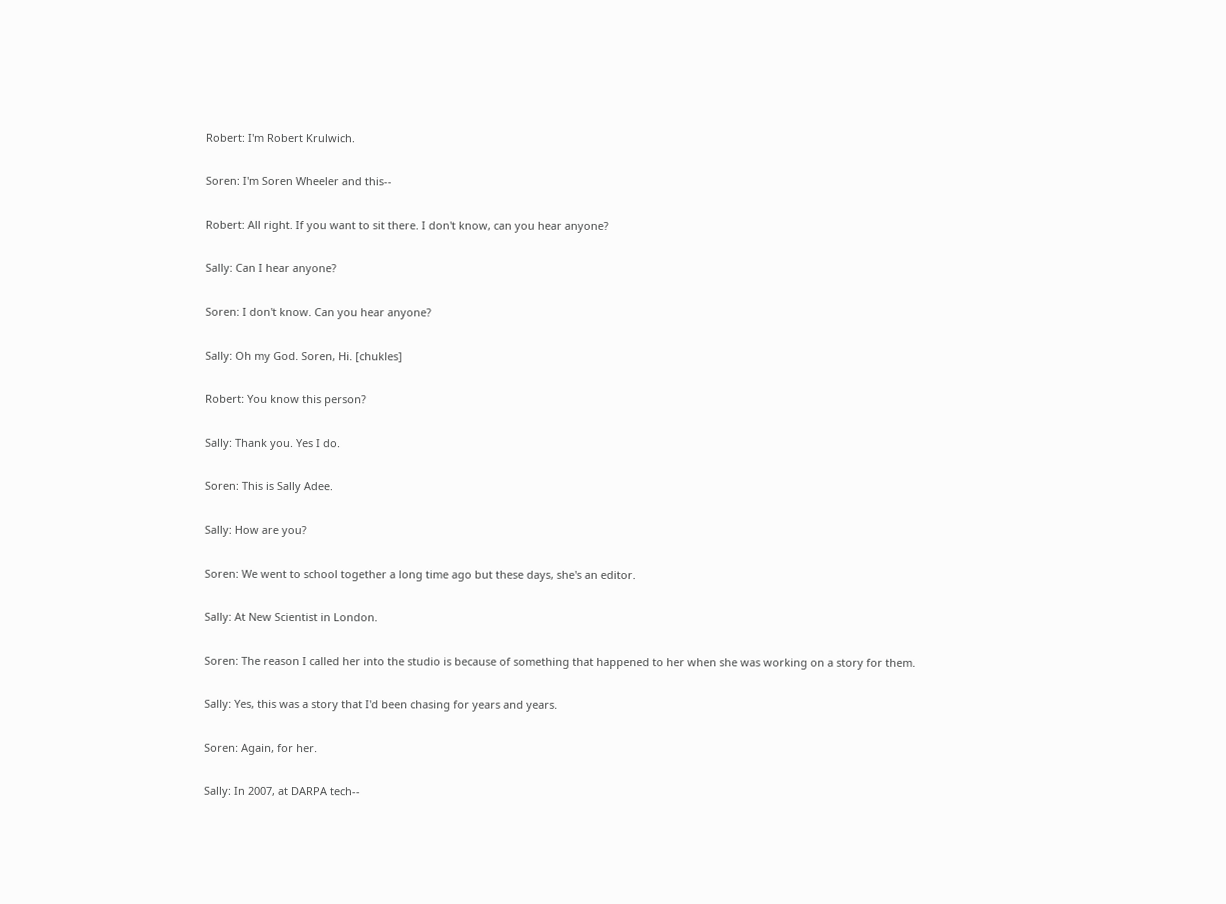Robert: I'm Robert Krulwich.

Soren: I'm Soren Wheeler and this--

Robert: All right. If you want to sit there. I don't know, can you hear anyone?

Sally: Can I hear anyone?

Soren: I don't know. Can you hear anyone?

Sally: Oh my God. Soren, Hi. [chukles]

Robert: You know this person?

Sally: Thank you. Yes I do.

Soren: This is Sally Adee.

Sally: How are you?

Soren: We went to school together a long time ago but these days, she's an editor.

Sally: At New Scientist in London.

Soren: The reason I called her into the studio is because of something that happened to her when she was working on a story for them.

Sally: Yes, this was a story that I'd been chasing for years and years.

Soren: Again, for her.

Sally: In 2007, at DARPA tech--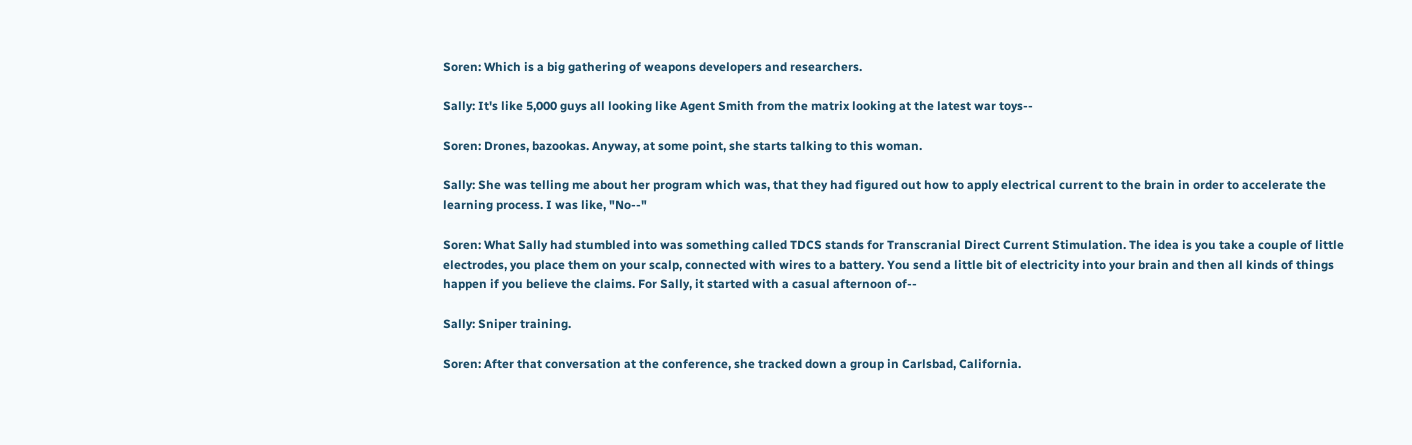Soren: Which is a big gathering of weapons developers and researchers.

Sally: It's like 5,000 guys all looking like Agent Smith from the matrix looking at the latest war toys--

Soren: Drones, bazookas. Anyway, at some point, she starts talking to this woman.

Sally: She was telling me about her program which was, that they had figured out how to apply electrical current to the brain in order to accelerate the learning process. I was like, "No--"

Soren: What Sally had stumbled into was something called TDCS stands for Transcranial Direct Current Stimulation. The idea is you take a couple of little electrodes, you place them on your scalp, connected with wires to a battery. You send a little bit of electricity into your brain and then all kinds of things happen if you believe the claims. For Sally, it started with a casual afternoon of--

Sally: Sniper training.

Soren: After that conversation at the conference, she tracked down a group in Carlsbad, California.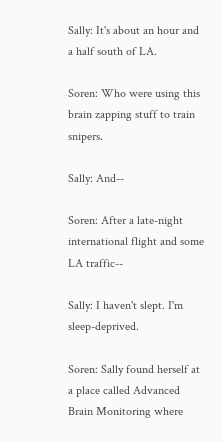Sally: It's about an hour and a half south of LA.

Soren: Who were using this brain zapping stuff to train snipers.

Sally: And--

Soren: After a late-night international flight and some LA traffic--

Sally: I haven't slept. I'm sleep-deprived.

Soren: Sally found herself at a place called Advanced Brain Monitoring where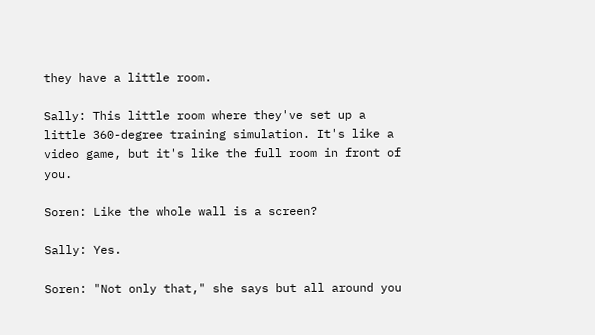they have a little room.

Sally: This little room where they've set up a little 360-degree training simulation. It's like a video game, but it's like the full room in front of you.

Soren: Like the whole wall is a screen?

Sally: Yes.

Soren: "Not only that," she says but all around you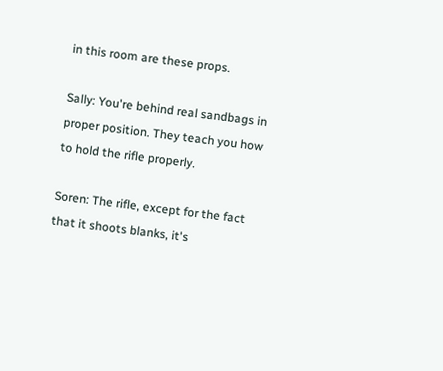in this room are these props.

Sally: You're behind real sandbags in proper position. They teach you how to hold the rifle properly.

Soren: The rifle, except for the fact that it shoots blanks, it's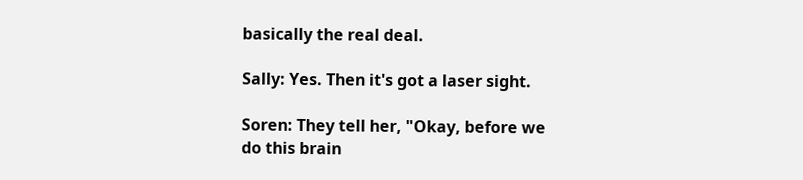basically the real deal.

Sally: Yes. Then it's got a laser sight.

Soren: They tell her, "Okay, before we do this brain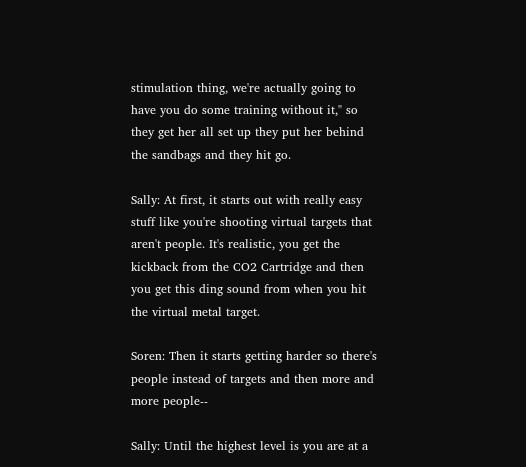stimulation thing, we're actually going to have you do some training without it," so they get her all set up they put her behind the sandbags and they hit go.

Sally: At first, it starts out with really easy stuff like you're shooting virtual targets that aren't people. It's realistic, you get the kickback from the CO2 Cartridge and then you get this ding sound from when you hit the virtual metal target.

Soren: Then it starts getting harder so there's people instead of targets and then more and more people--

Sally: Until the highest level is you are at a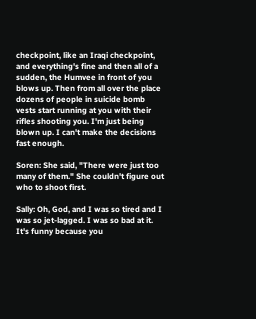checkpoint, like an Iraqi checkpoint, and everything's fine and then all of a sudden, the Humvee in front of you blows up. Then from all over the place dozens of people in suicide bomb vests start running at you with their rifles shooting you. I'm just being blown up. I can't make the decisions fast enough.

Soren: She said, "There were just too many of them." She couldn't figure out who to shoot first.

Sally: Oh, God, and I was so tired and I was so jet-lagged. I was so bad at it. It's funny because you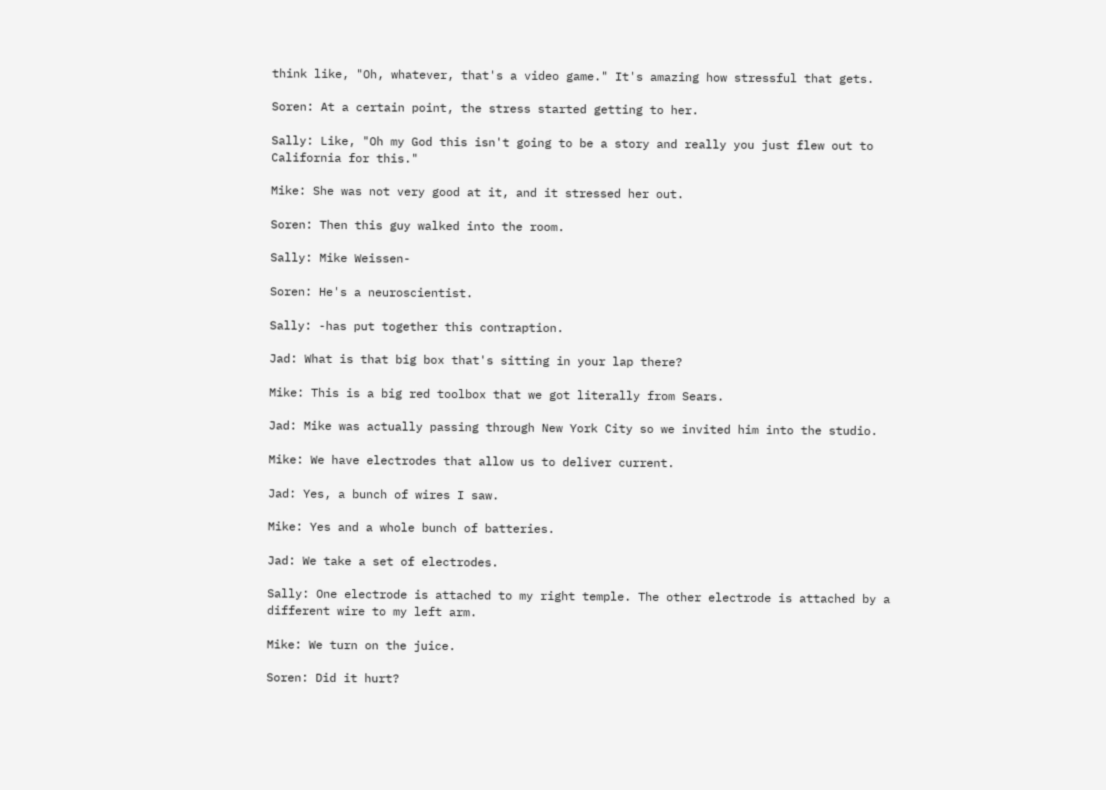think like, "Oh, whatever, that's a video game." It's amazing how stressful that gets.

Soren: At a certain point, the stress started getting to her.

Sally: Like, "Oh my God this isn't going to be a story and really you just flew out to California for this."

Mike: She was not very good at it, and it stressed her out.

Soren: Then this guy walked into the room.

Sally: Mike Weissen-

Soren: He's a neuroscientist.

Sally: -has put together this contraption.

Jad: What is that big box that's sitting in your lap there?

Mike: This is a big red toolbox that we got literally from Sears.

Jad: Mike was actually passing through New York City so we invited him into the studio.

Mike: We have electrodes that allow us to deliver current.

Jad: Yes, a bunch of wires I saw.

Mike: Yes and a whole bunch of batteries.

Jad: We take a set of electrodes.

Sally: One electrode is attached to my right temple. The other electrode is attached by a different wire to my left arm.

Mike: We turn on the juice.

Soren: Did it hurt?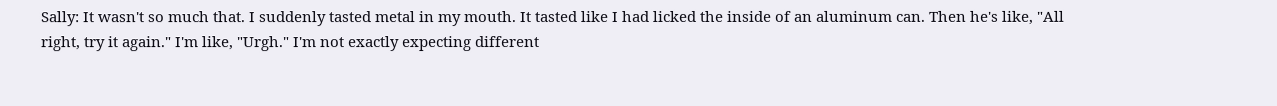Sally: It wasn't so much that. I suddenly tasted metal in my mouth. It tasted like I had licked the inside of an aluminum can. Then he's like, "All right, try it again." I'm like, "Urgh." I'm not exactly expecting different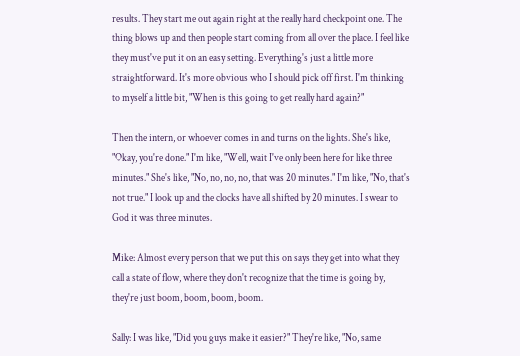results. They start me out again right at the really hard checkpoint one. The thing blows up and then people start coming from all over the place. I feel like they must've put it on an easy setting. Everything's just a little more straightforward. It's more obvious who I should pick off first. I'm thinking to myself a little bit, "When is this going to get really hard again?"

Then the intern, or whoever comes in and turns on the lights. She's like, "Okay, you're done." I'm like, "Well, wait I've only been here for like three minutes." She's like, "No, no, no, no, that was 20 minutes." I'm like, "No, that's not true." I look up and the clocks have all shifted by 20 minutes. I swear to God it was three minutes.

Mike: Almost every person that we put this on says they get into what they call a state of flow, where they don't recognize that the time is going by, they're just boom, boom, boom, boom.

Sally: I was like, "Did you guys make it easier?" They're like, "No, same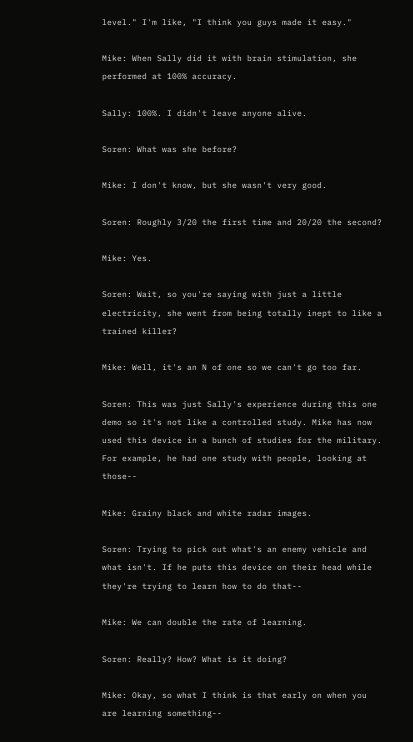level." I'm like, "I think you guys made it easy."

Mike: When Sally did it with brain stimulation, she performed at 100% accuracy.

Sally: 100%. I didn't leave anyone alive.

Soren: What was she before?

Mike: I don't know, but she wasn't very good.

Soren: Roughly 3/20 the first time and 20/20 the second?

Mike: Yes.

Soren: Wait, so you're saying with just a little electricity, she went from being totally inept to like a trained killer?

Mike: Well, it's an N of one so we can't go too far.

Soren: This was just Sally's experience during this one demo so it's not like a controlled study. Mike has now used this device in a bunch of studies for the military. For example, he had one study with people, looking at those--

Mike: Grainy black and white radar images.

Soren: Trying to pick out what's an enemy vehicle and what isn't. If he puts this device on their head while they're trying to learn how to do that--

Mike: We can double the rate of learning.

Soren: Really? How? What is it doing?

Mike: Okay, so what I think is that early on when you are learning something--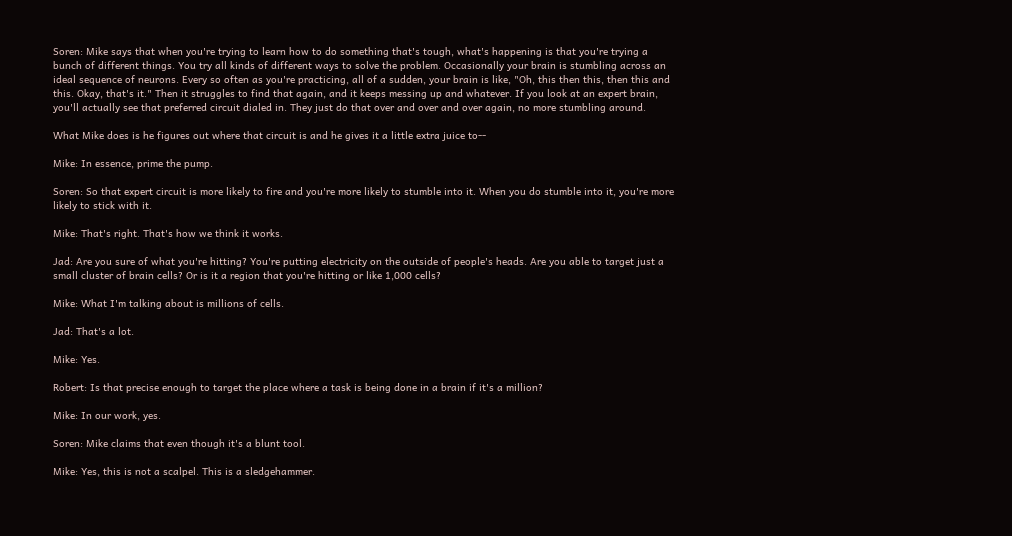Soren: Mike says that when you're trying to learn how to do something that's tough, what's happening is that you're trying a bunch of different things. You try all kinds of different ways to solve the problem. Occasionally your brain is stumbling across an ideal sequence of neurons. Every so often as you're practicing, all of a sudden, your brain is like, "Oh, this then this, then this and this. Okay, that's it." Then it struggles to find that again, and it keeps messing up and whatever. If you look at an expert brain, you'll actually see that preferred circuit dialed in. They just do that over and over and over again, no more stumbling around.

What Mike does is he figures out where that circuit is and he gives it a little extra juice to--

Mike: In essence, prime the pump.

Soren: So that expert circuit is more likely to fire and you're more likely to stumble into it. When you do stumble into it, you're more likely to stick with it.

Mike: That's right. That's how we think it works.

Jad: Are you sure of what you're hitting? You're putting electricity on the outside of people's heads. Are you able to target just a small cluster of brain cells? Or is it a region that you're hitting or like 1,000 cells?

Mike: What I'm talking about is millions of cells.

Jad: That's a lot.

Mike: Yes.

Robert: Is that precise enough to target the place where a task is being done in a brain if it's a million?

Mike: In our work, yes.

Soren: Mike claims that even though it's a blunt tool.

Mike: Yes, this is not a scalpel. This is a sledgehammer.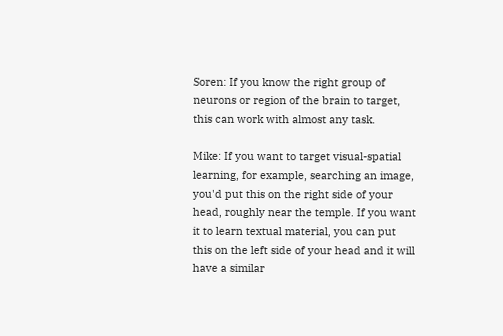Soren: If you know the right group of neurons or region of the brain to target, this can work with almost any task.

Mike: If you want to target visual-spatial learning, for example, searching an image, you'd put this on the right side of your head, roughly near the temple. If you want it to learn textual material, you can put this on the left side of your head and it will have a similar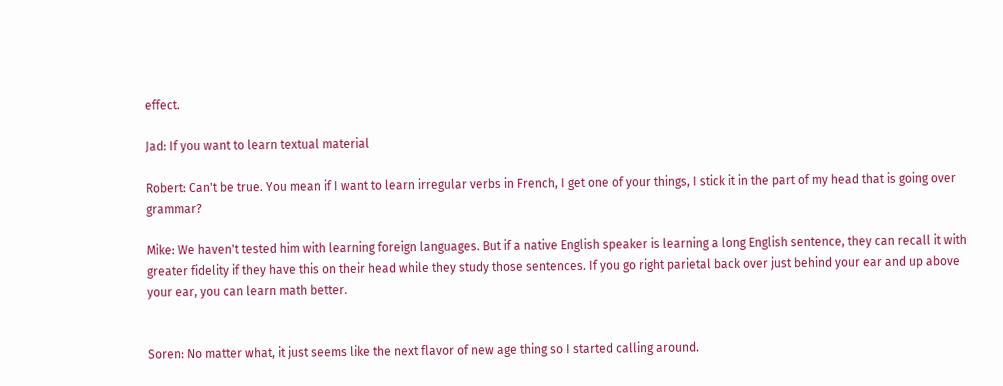effect.

Jad: If you want to learn textual material

Robert: Can't be true. You mean if I want to learn irregular verbs in French, I get one of your things, I stick it in the part of my head that is going over grammar?

Mike: We haven't tested him with learning foreign languages. But if a native English speaker is learning a long English sentence, they can recall it with greater fidelity if they have this on their head while they study those sentences. If you go right parietal back over just behind your ear and up above your ear, you can learn math better.


Soren: No matter what, it just seems like the next flavor of new age thing so I started calling around.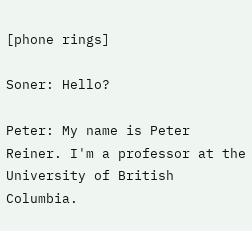[phone rings]

Soner: Hello?

Peter: My name is Peter Reiner. I'm a professor at the University of British Columbia.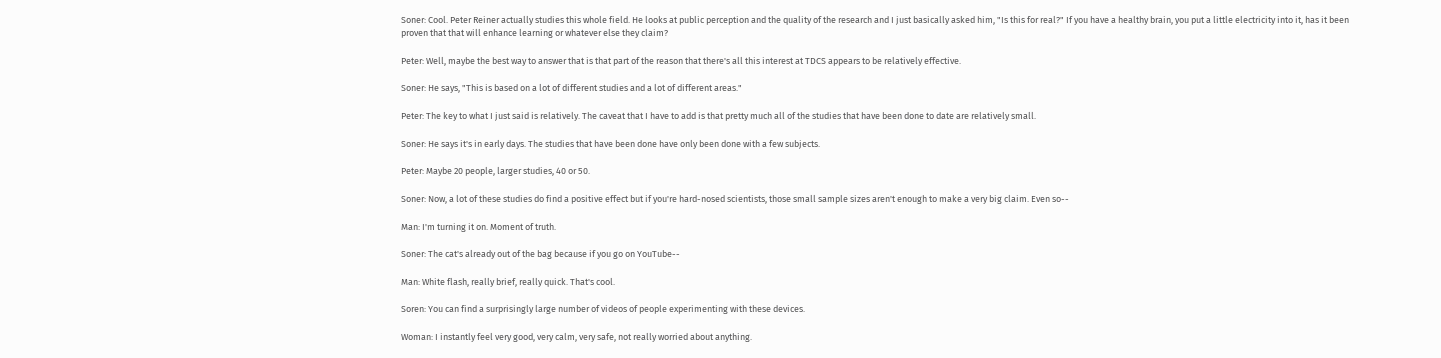Soner: Cool. Peter Reiner actually studies this whole field. He looks at public perception and the quality of the research and I just basically asked him, "Is this for real?" If you have a healthy brain, you put a little electricity into it, has it been proven that that will enhance learning or whatever else they claim?

Peter: Well, maybe the best way to answer that is that part of the reason that there's all this interest at TDCS appears to be relatively effective.

Soner: He says, "This is based on a lot of different studies and a lot of different areas."

Peter: The key to what I just said is relatively. The caveat that I have to add is that pretty much all of the studies that have been done to date are relatively small.

Soner: He says it's in early days. The studies that have been done have only been done with a few subjects.

Peter: Maybe 20 people, larger studies, 40 or 50.

Soner: Now, a lot of these studies do find a positive effect but if you're hard-nosed scientists, those small sample sizes aren't enough to make a very big claim. Even so--

Man: I'm turning it on. Moment of truth.

Soner: The cat's already out of the bag because if you go on YouTube--

Man: White flash, really brief, really quick. That's cool.

Soren: You can find a surprisingly large number of videos of people experimenting with these devices.

Woman: I instantly feel very good, very calm, very safe, not really worried about anything.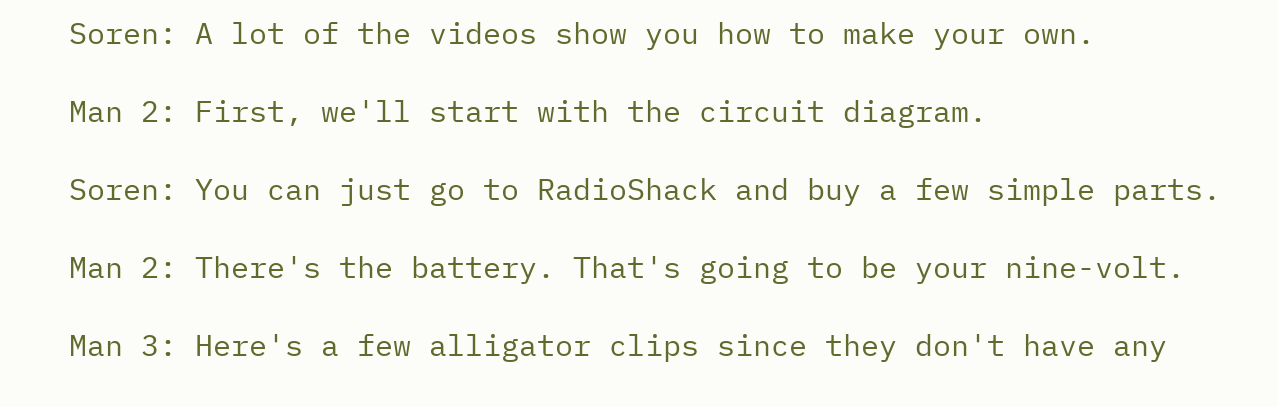Soren: A lot of the videos show you how to make your own.

Man 2: First, we'll start with the circuit diagram.

Soren: You can just go to RadioShack and buy a few simple parts.

Man 2: There's the battery. That's going to be your nine-volt.

Man 3: Here's a few alligator clips since they don't have any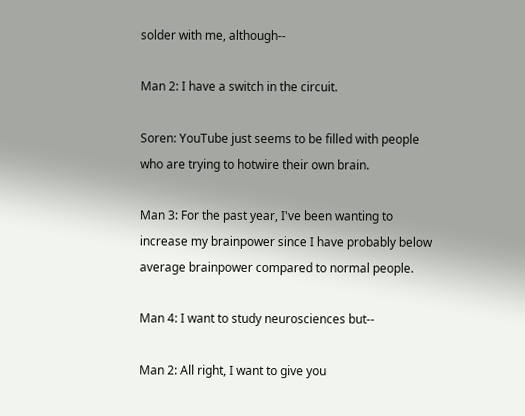solder with me, although--

Man 2: I have a switch in the circuit.

Soren: YouTube just seems to be filled with people who are trying to hotwire their own brain.

Man 3: For the past year, I've been wanting to increase my brainpower since I have probably below average brainpower compared to normal people.

Man 4: I want to study neurosciences but--

Man 2: All right, I want to give you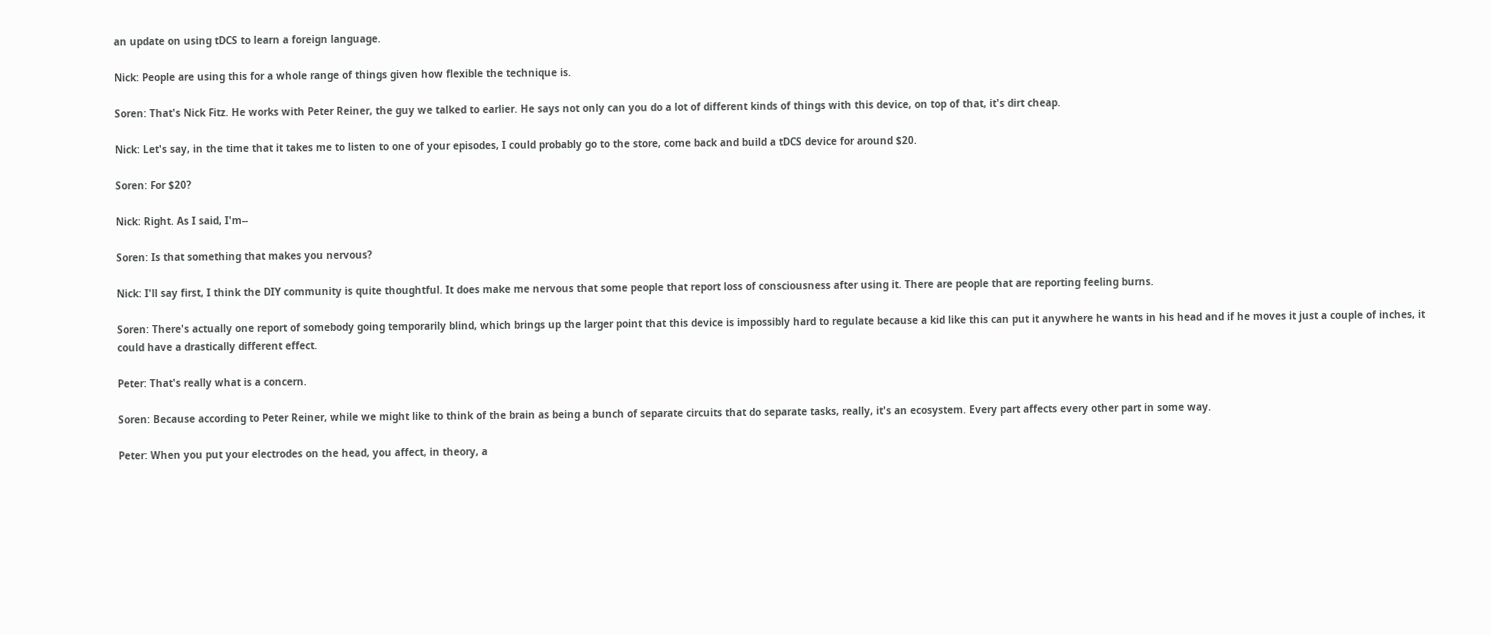an update on using tDCS to learn a foreign language.

Nick: People are using this for a whole range of things given how flexible the technique is.

Soren: That's Nick Fitz. He works with Peter Reiner, the guy we talked to earlier. He says not only can you do a lot of different kinds of things with this device, on top of that, it's dirt cheap.

Nick: Let's say, in the time that it takes me to listen to one of your episodes, I could probably go to the store, come back and build a tDCS device for around $20.

Soren: For $20?

Nick: Right. As I said, I'm--

Soren: Is that something that makes you nervous?

Nick: I'll say first, I think the DIY community is quite thoughtful. It does make me nervous that some people that report loss of consciousness after using it. There are people that are reporting feeling burns.

Soren: There's actually one report of somebody going temporarily blind, which brings up the larger point that this device is impossibly hard to regulate because a kid like this can put it anywhere he wants in his head and if he moves it just a couple of inches, it could have a drastically different effect.

Peter: That's really what is a concern.

Soren: Because according to Peter Reiner, while we might like to think of the brain as being a bunch of separate circuits that do separate tasks, really, it's an ecosystem. Every part affects every other part in some way.

Peter: When you put your electrodes on the head, you affect, in theory, a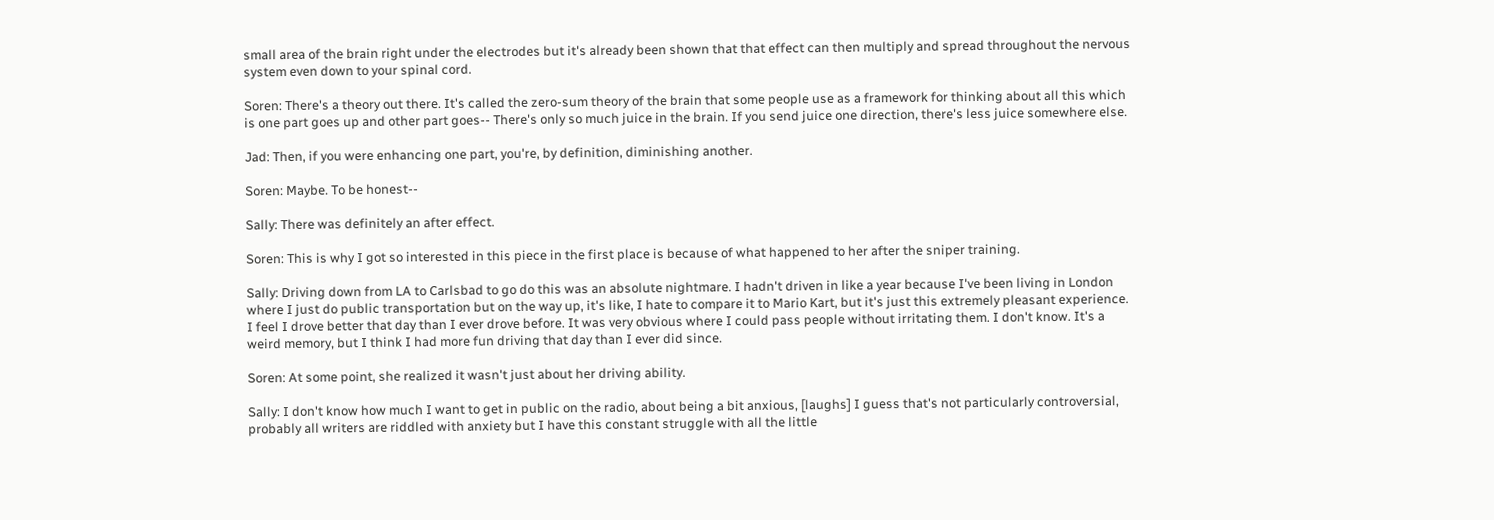small area of the brain right under the electrodes but it's already been shown that that effect can then multiply and spread throughout the nervous system even down to your spinal cord.

Soren: There's a theory out there. It's called the zero-sum theory of the brain that some people use as a framework for thinking about all this which is one part goes up and other part goes-- There's only so much juice in the brain. If you send juice one direction, there's less juice somewhere else.

Jad: Then, if you were enhancing one part, you're, by definition, diminishing another.

Soren: Maybe. To be honest--

Sally: There was definitely an after effect.

Soren: This is why I got so interested in this piece in the first place is because of what happened to her after the sniper training.

Sally: Driving down from LA to Carlsbad to go do this was an absolute nightmare. I hadn't driven in like a year because I've been living in London where I just do public transportation but on the way up, it's like, I hate to compare it to Mario Kart, but it's just this extremely pleasant experience. I feel I drove better that day than I ever drove before. It was very obvious where I could pass people without irritating them. I don't know. It's a weird memory, but I think I had more fun driving that day than I ever did since.

Soren: At some point, she realized it wasn't just about her driving ability.

Sally: I don't know how much I want to get in public on the radio, about being a bit anxious, [laughs] I guess that's not particularly controversial, probably all writers are riddled with anxiety but I have this constant struggle with all the little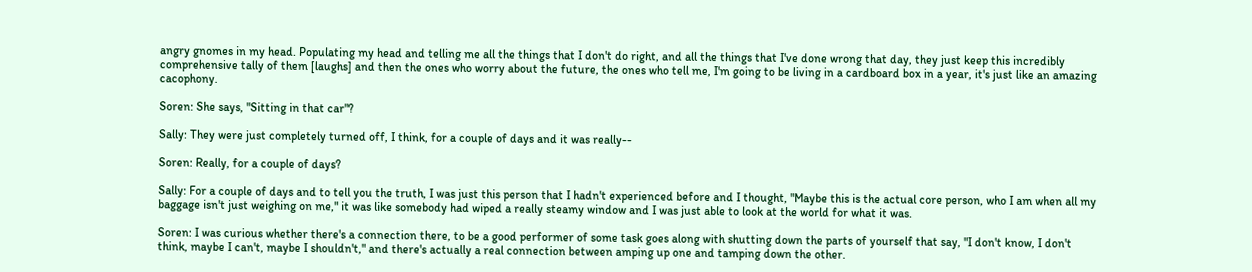angry gnomes in my head. Populating my head and telling me all the things that I don't do right, and all the things that I've done wrong that day, they just keep this incredibly comprehensive tally of them [laughs] and then the ones who worry about the future, the ones who tell me, I'm going to be living in a cardboard box in a year, it's just like an amazing cacophony.

Soren: She says, "Sitting in that car"?

Sally: They were just completely turned off, I think, for a couple of days and it was really--

Soren: Really, for a couple of days?

Sally: For a couple of days and to tell you the truth, I was just this person that I hadn't experienced before and I thought, "Maybe this is the actual core person, who I am when all my baggage isn't just weighing on me," it was like somebody had wiped a really steamy window and I was just able to look at the world for what it was.

Soren: I was curious whether there's a connection there, to be a good performer of some task goes along with shutting down the parts of yourself that say, "I don't know, I don't think, maybe I can't, maybe I shouldn't," and there's actually a real connection between amping up one and tamping down the other.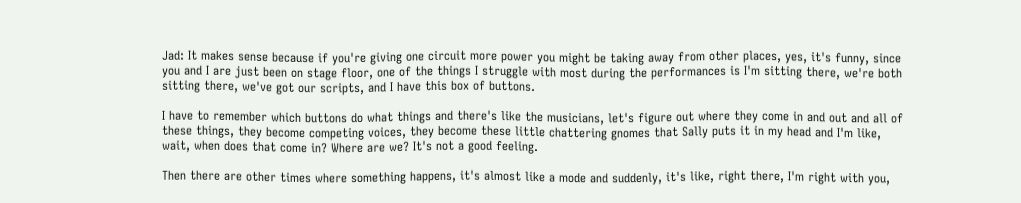Jad: It makes sense because if you're giving one circuit more power you might be taking away from other places, yes, it's funny, since you and I are just been on stage floor, one of the things I struggle with most during the performances is I'm sitting there, we're both sitting there, we've got our scripts, and I have this box of buttons.

I have to remember which buttons do what things and there's like the musicians, let's figure out where they come in and out and all of these things, they become competing voices, they become these little chattering gnomes that Sally puts it in my head and I'm like, wait, when does that come in? Where are we? It's not a good feeling.

Then there are other times where something happens, it's almost like a mode and suddenly, it's like, right there, I'm right with you,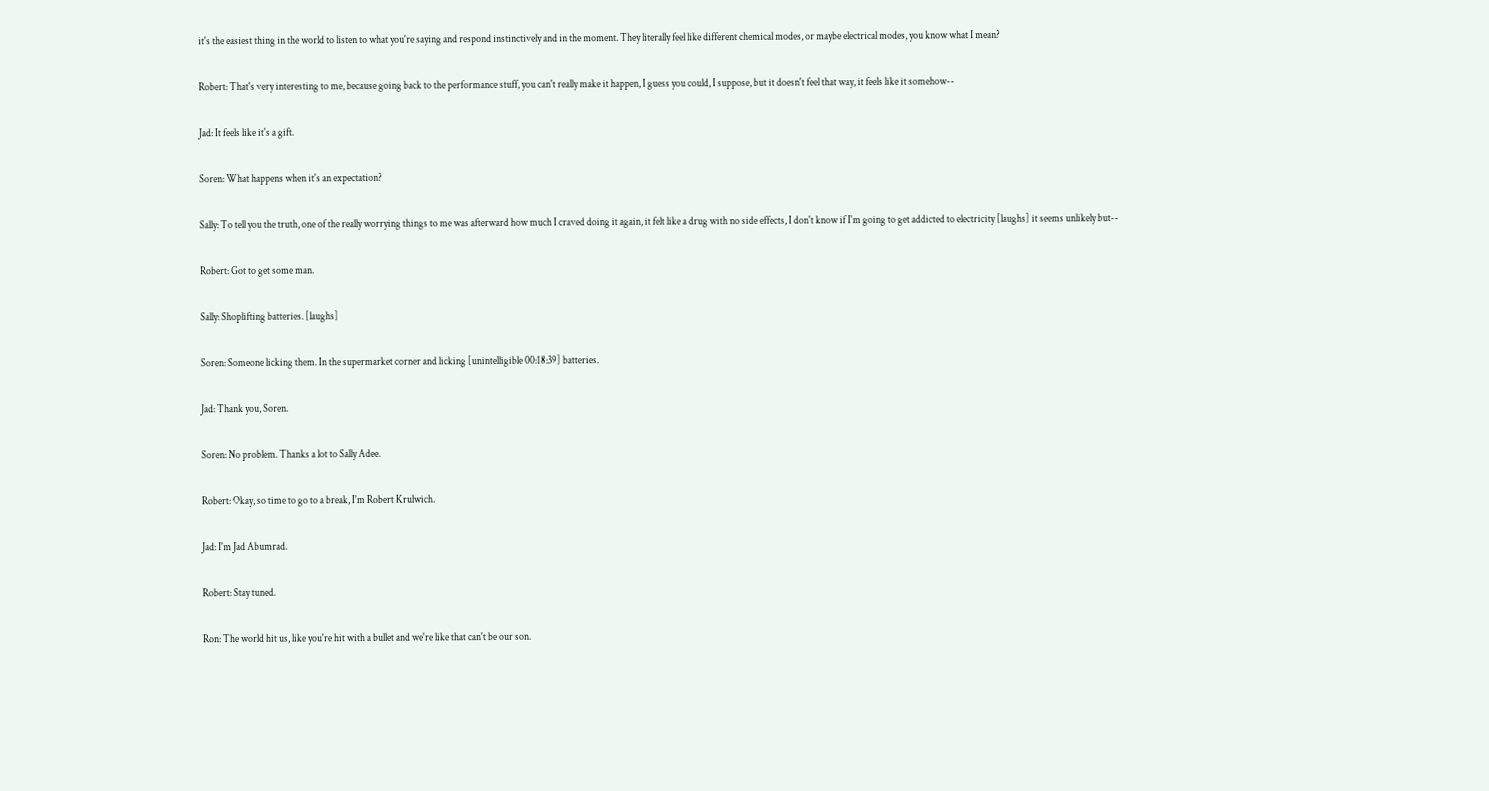it's the easiest thing in the world to listen to what you're saying and respond instinctively and in the moment. They literally feel like different chemical modes, or maybe electrical modes, you know what I mean?

Robert: That's very interesting to me, because going back to the performance stuff, you can't really make it happen, I guess you could, I suppose, but it doesn't feel that way, it feels like it somehow--

Jad: It feels like it's a gift.

Soren: What happens when it's an expectation?

Sally: To tell you the truth, one of the really worrying things to me was afterward how much I craved doing it again, it felt like a drug with no side effects, I don't know if I'm going to get addicted to electricity [laughs] it seems unlikely but--

Robert: Got to get some man.

Sally: Shoplifting batteries. [laughs]

Soren: Someone licking them. In the supermarket corner and licking [unintelligible 00:18:39] batteries.

Jad: Thank you, Soren.

Soren: No problem. Thanks a lot to Sally Adee.

Robert: Okay, so time to go to a break, I'm Robert Krulwich.

Jad: I'm Jad Abumrad.

Robert: Stay tuned.

Ron: The world hit us, like you're hit with a bullet and we're like that can't be our son.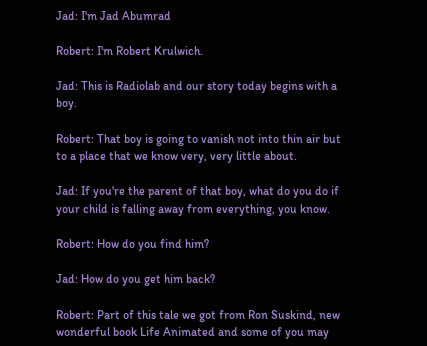Jad: I'm Jad Abumrad

Robert: I'm Robert Krulwich.

Jad: This is Radiolab and our story today begins with a boy.

Robert: That boy is going to vanish not into thin air but to a place that we know very, very little about.

Jad: If you're the parent of that boy, what do you do if your child is falling away from everything, you know.

Robert: How do you find him?

Jad: How do you get him back?

Robert: Part of this tale we got from Ron Suskind, new wonderful book Life Animated and some of you may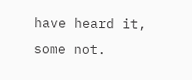have heard it, some not.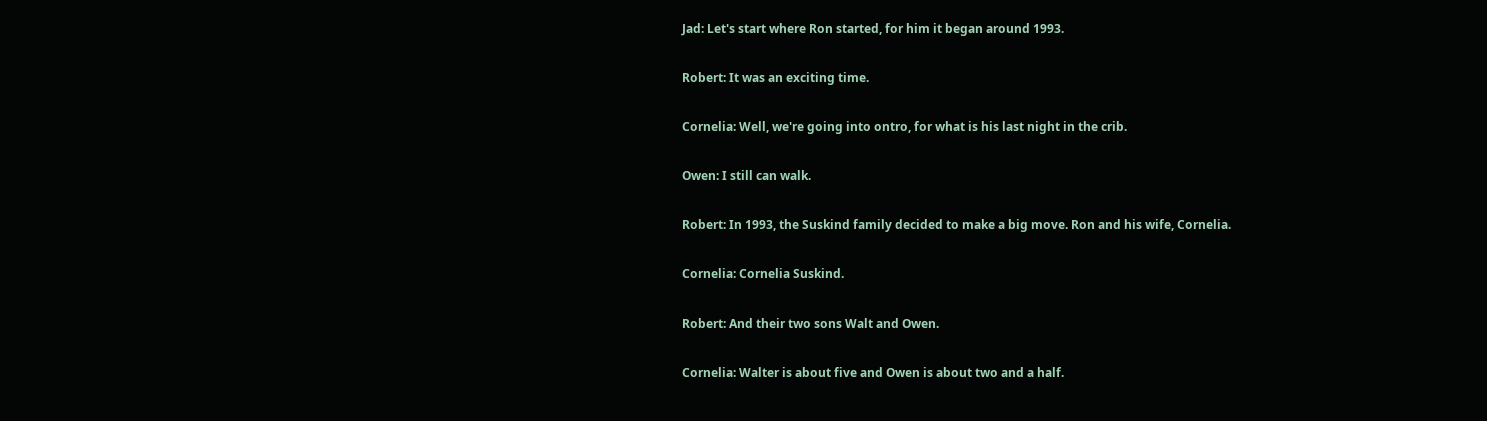Jad: Let's start where Ron started, for him it began around 1993.

Robert: It was an exciting time.

Cornelia: Well, we're going into ontro, for what is his last night in the crib.

Owen: I still can walk.

Robert: In 1993, the Suskind family decided to make a big move. Ron and his wife, Cornelia.

Cornelia: Cornelia Suskind.

Robert: And their two sons Walt and Owen.

Cornelia: Walter is about five and Owen is about two and a half.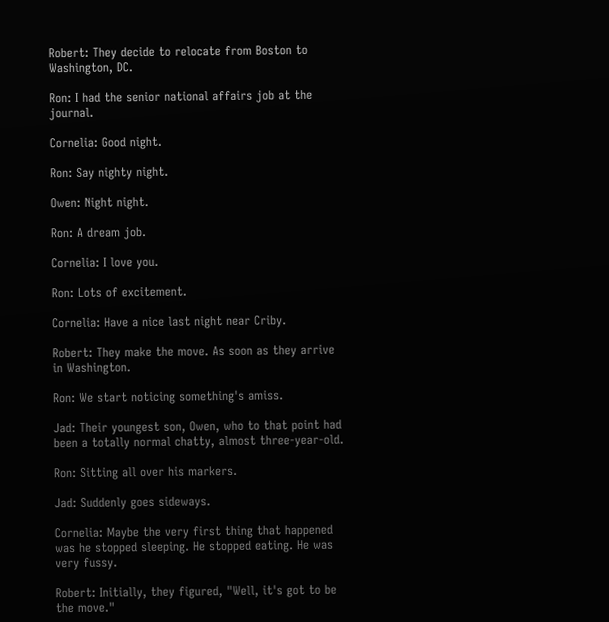Robert: They decide to relocate from Boston to Washington, DC.

Ron: I had the senior national affairs job at the journal.

Cornelia: Good night.

Ron: Say nighty night.

Owen: Night night.

Ron: A dream job.

Cornelia: I love you.

Ron: Lots of excitement.

Cornelia: Have a nice last night near Criby.

Robert: They make the move. As soon as they arrive in Washington.

Ron: We start noticing something's amiss.

Jad: Their youngest son, Owen, who to that point had been a totally normal chatty, almost three-year-old.

Ron: Sitting all over his markers.

Jad: Suddenly goes sideways.

Cornelia: Maybe the very first thing that happened was he stopped sleeping. He stopped eating. He was very fussy.

Robert: Initially, they figured, "Well, it's got to be the move."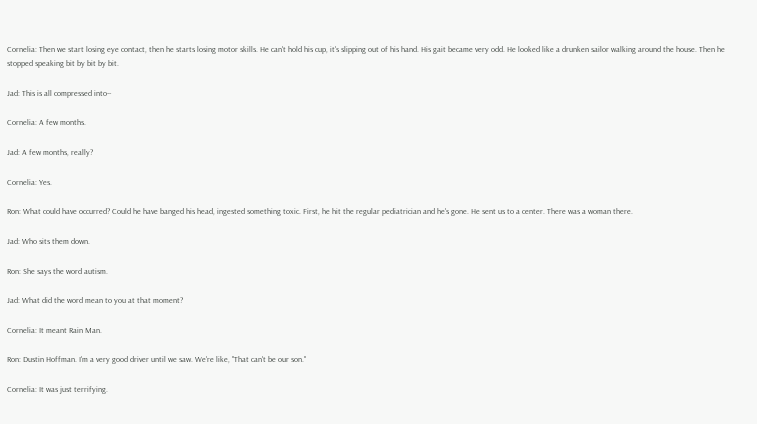Cornelia: Then we start losing eye contact, then he starts losing motor skills. He can't hold his cup, it's slipping out of his hand. His gait became very odd. He looked like a drunken sailor walking around the house. Then he stopped speaking bit by bit by bit.

Jad: This is all compressed into--

Cornelia: A few months.

Jad: A few months, really?

Cornelia: Yes.

Ron: What could have occurred? Could he have banged his head, ingested something toxic. First, he hit the regular pediatrician and he's gone. He sent us to a center. There was a woman there.

Jad: Who sits them down.

Ron: She says the word autism.

Jad: What did the word mean to you at that moment?

Cornelia: It meant Rain Man.

Ron: Dustin Hoffman. I'm a very good driver until we saw. We're like, "That can't be our son."

Cornelia: It was just terrifying.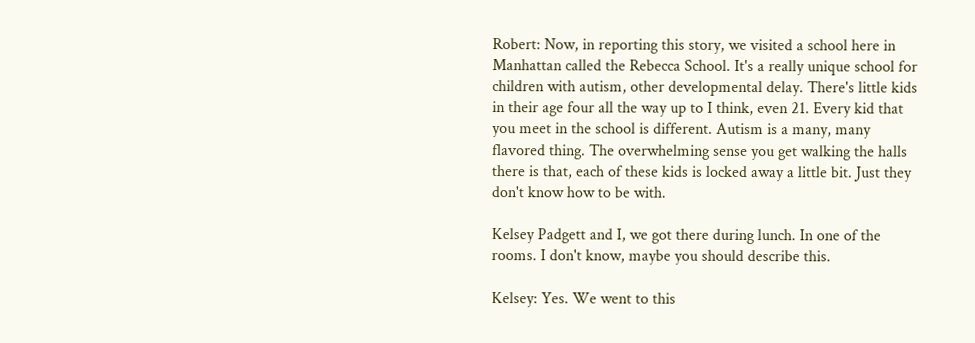Robert: Now, in reporting this story, we visited a school here in Manhattan called the Rebecca School. It's a really unique school for children with autism, other developmental delay. There's little kids in their age four all the way up to I think, even 21. Every kid that you meet in the school is different. Autism is a many, many flavored thing. The overwhelming sense you get walking the halls there is that, each of these kids is locked away a little bit. Just they don't know how to be with.

Kelsey Padgett and I, we got there during lunch. In one of the rooms. I don't know, maybe you should describe this.

Kelsey: Yes. We went to this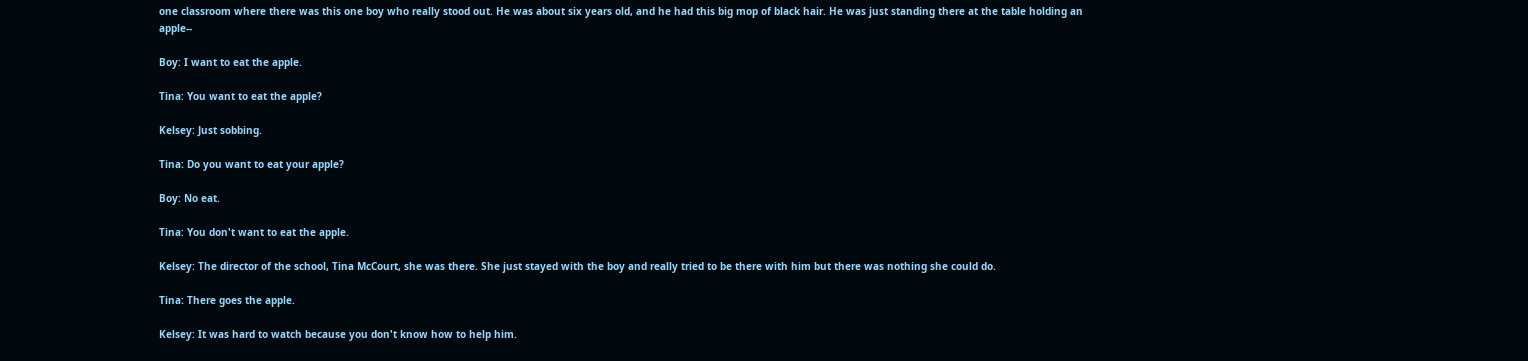one classroom where there was this one boy who really stood out. He was about six years old, and he had this big mop of black hair. He was just standing there at the table holding an apple--

Boy: I want to eat the apple.

Tina: You want to eat the apple?

Kelsey: Just sobbing.

Tina: Do you want to eat your apple?

Boy: No eat.

Tina: You don't want to eat the apple.

Kelsey: The director of the school, Tina McCourt, she was there. She just stayed with the boy and really tried to be there with him but there was nothing she could do.

Tina: There goes the apple.

Kelsey: It was hard to watch because you don't know how to help him.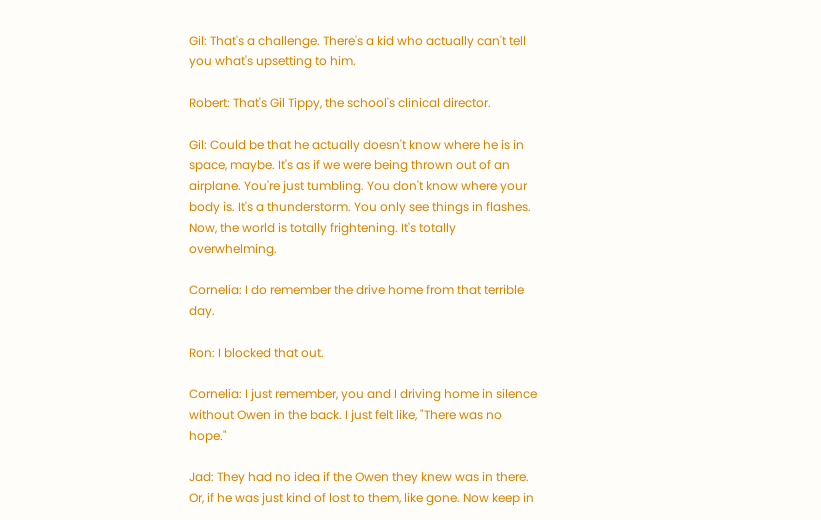Gil: That's a challenge. There's a kid who actually can't tell you what's upsetting to him.

Robert: That's Gil Tippy, the school's clinical director.

Gil: Could be that he actually doesn't know where he is in space, maybe. It's as if we were being thrown out of an airplane. You're just tumbling. You don't know where your body is. It's a thunderstorm. You only see things in flashes. Now, the world is totally frightening. It's totally overwhelming.

Cornelia: I do remember the drive home from that terrible day.

Ron: I blocked that out.

Cornelia: I just remember, you and I driving home in silence without Owen in the back. I just felt like, "There was no hope."

Jad: They had no idea if the Owen they knew was in there. Or, if he was just kind of lost to them, like gone. Now keep in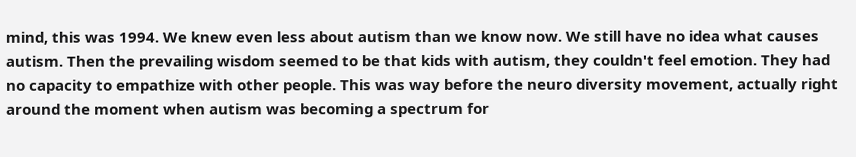mind, this was 1994. We knew even less about autism than we know now. We still have no idea what causes autism. Then the prevailing wisdom seemed to be that kids with autism, they couldn't feel emotion. They had no capacity to empathize with other people. This was way before the neuro diversity movement, actually right around the moment when autism was becoming a spectrum for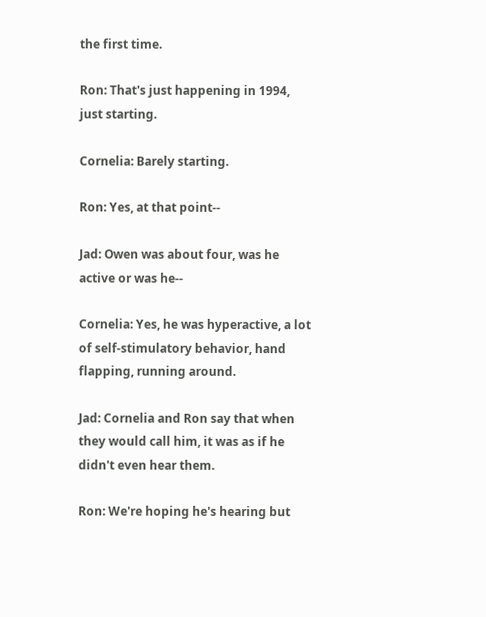the first time.

Ron: That's just happening in 1994, just starting.

Cornelia: Barely starting.

Ron: Yes, at that point--

Jad: Owen was about four, was he active or was he--

Cornelia: Yes, he was hyperactive, a lot of self-stimulatory behavior, hand flapping, running around.

Jad: Cornelia and Ron say that when they would call him, it was as if he didn't even hear them.

Ron: We're hoping he's hearing but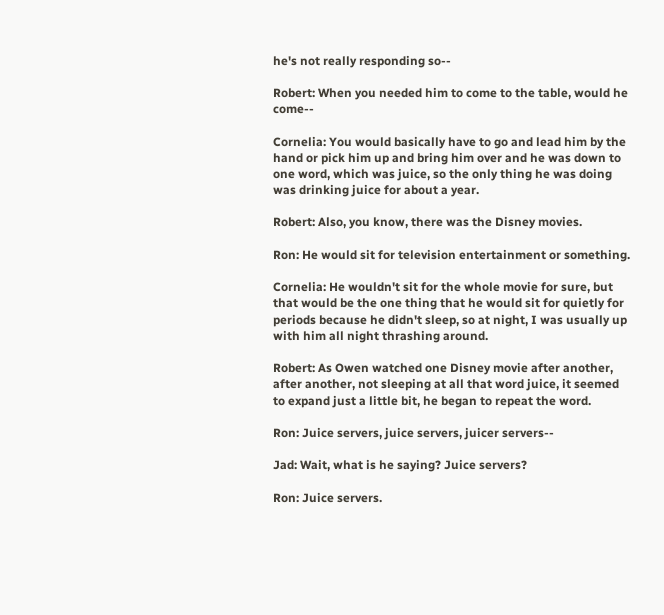he's not really responding so--

Robert: When you needed him to come to the table, would he come--

Cornelia: You would basically have to go and lead him by the hand or pick him up and bring him over and he was down to one word, which was juice, so the only thing he was doing was drinking juice for about a year.

Robert: Also, you know, there was the Disney movies.

Ron: He would sit for television entertainment or something.

Cornelia: He wouldn't sit for the whole movie for sure, but that would be the one thing that he would sit for quietly for periods because he didn't sleep, so at night, I was usually up with him all night thrashing around.

Robert: As Owen watched one Disney movie after another, after another, not sleeping at all that word juice, it seemed to expand just a little bit, he began to repeat the word.

Ron: Juice servers, juice servers, juicer servers--

Jad: Wait, what is he saying? Juice servers?

Ron: Juice servers.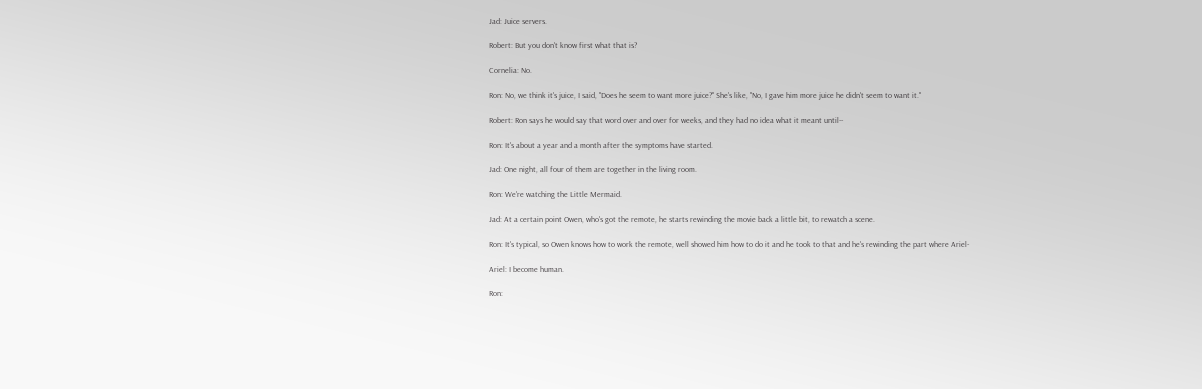Jad: Juice servers.

Robert: But you don't know first what that is?

Cornelia: No.

Ron: No, we think it's juice, I said, "Does he seem to want more juice?" She's like, "No, I gave him more juice he didn't seem to want it."

Robert: Ron says he would say that word over and over for weeks, and they had no idea what it meant until--

Ron: It's about a year and a month after the symptoms have started.

Jad: One night, all four of them are together in the living room.

Ron: We're watching the Little Mermaid.

Jad: At a certain point Owen, who's got the remote, he starts rewinding the movie back a little bit, to rewatch a scene.

Ron: It's typical, so Owen knows how to work the remote, well showed him how to do it and he took to that and he's rewinding the part where Ariel-

Ariel: I become human.

Ron: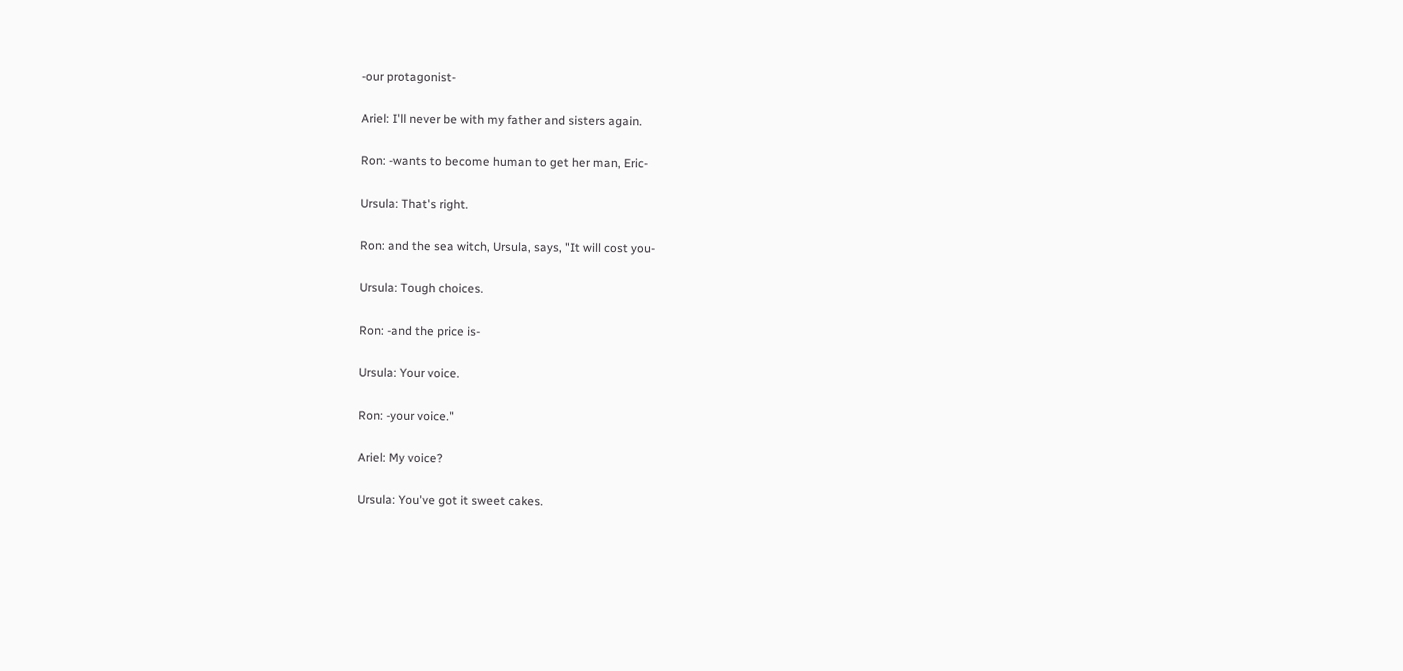-our protagonist-

Ariel: I'll never be with my father and sisters again.

Ron: -wants to become human to get her man, Eric-

Ursula: That's right.

Ron: and the sea witch, Ursula, says, "It will cost you-

Ursula: Tough choices.

Ron: -and the price is-

Ursula: Your voice.

Ron: -your voice."

Ariel: My voice?

Ursula: You've got it sweet cakes.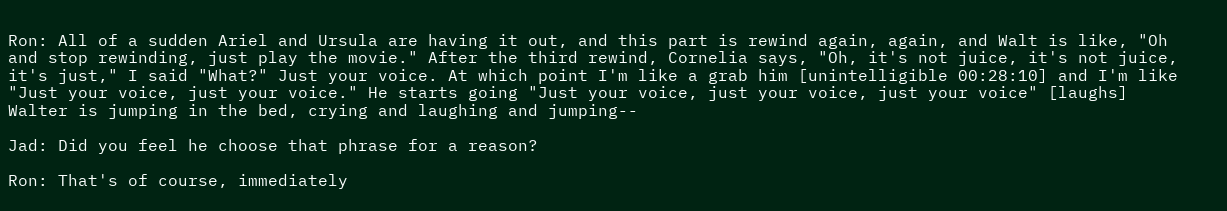Ron: All of a sudden Ariel and Ursula are having it out, and this part is rewind again, again, and Walt is like, "Oh and stop rewinding, just play the movie." After the third rewind, Cornelia says, "Oh, it's not juice, it's not juice, it's just," I said "What?" Just your voice. At which point I'm like a grab him [unintelligible 00:28:10] and I'm like "Just your voice, just your voice." He starts going "Just your voice, just your voice, just your voice" [laughs] Walter is jumping in the bed, crying and laughing and jumping--

Jad: Did you feel he choose that phrase for a reason?

Ron: That's of course, immediately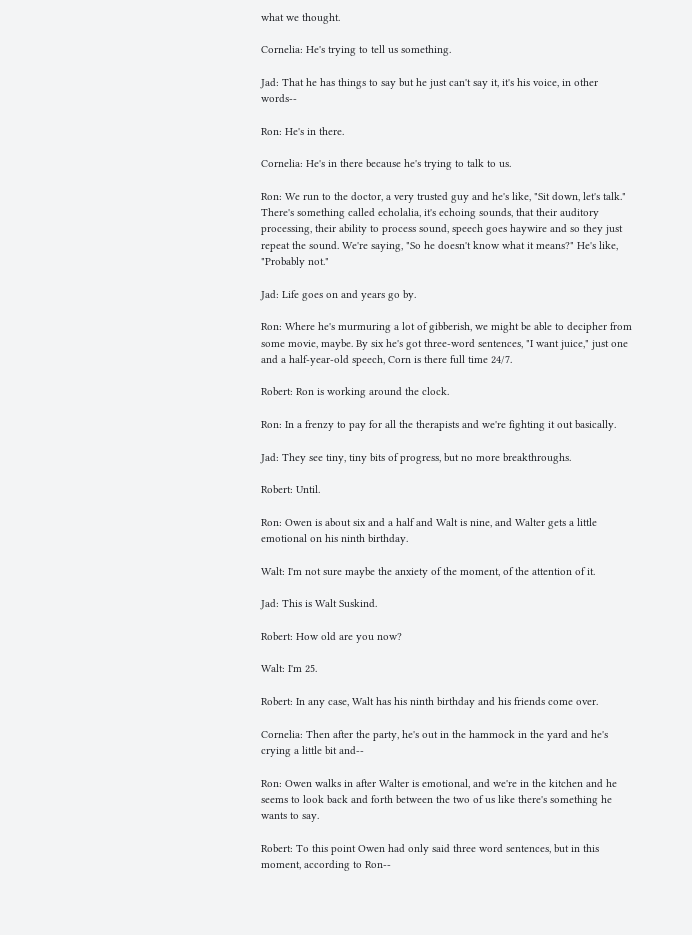what we thought.

Cornelia: He's trying to tell us something.

Jad: That he has things to say but he just can't say it, it's his voice, in other words--

Ron: He's in there.

Cornelia: He's in there because he's trying to talk to us.

Ron: We run to the doctor, a very trusted guy and he's like, "Sit down, let's talk." There's something called echolalia, it's echoing sounds, that their auditory processing, their ability to process sound, speech goes haywire and so they just repeat the sound. We're saying, "So he doesn't know what it means?" He's like, "Probably not."

Jad: Life goes on and years go by.

Ron: Where he's murmuring a lot of gibberish, we might be able to decipher from some movie, maybe. By six he's got three-word sentences, "I want juice," just one and a half-year-old speech, Corn is there full time 24/7.

Robert: Ron is working around the clock.

Ron: In a frenzy to pay for all the therapists and we're fighting it out basically.

Jad: They see tiny, tiny bits of progress, but no more breakthroughs.

Robert: Until.

Ron: Owen is about six and a half and Walt is nine, and Walter gets a little emotional on his ninth birthday.

Walt: I'm not sure maybe the anxiety of the moment, of the attention of it.

Jad: This is Walt Suskind.

Robert: How old are you now?

Walt: I'm 25.

Robert: In any case, Walt has his ninth birthday and his friends come over.

Cornelia: Then after the party, he's out in the hammock in the yard and he's crying a little bit and--

Ron: Owen walks in after Walter is emotional, and we're in the kitchen and he seems to look back and forth between the two of us like there's something he wants to say.

Robert: To this point Owen had only said three word sentences, but in this moment, according to Ron--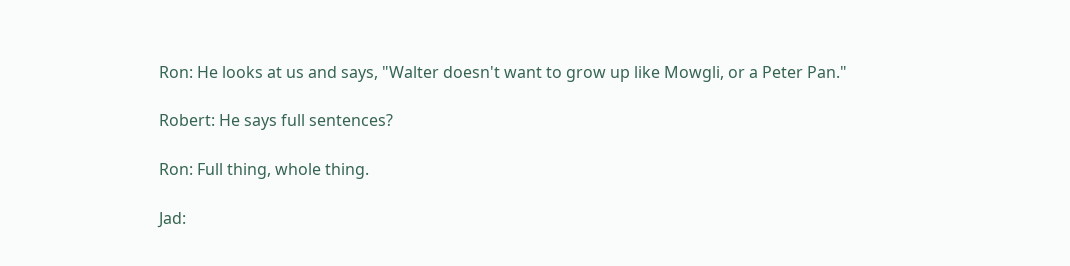Ron: He looks at us and says, "Walter doesn't want to grow up like Mowgli, or a Peter Pan."

Robert: He says full sentences?

Ron: Full thing, whole thing.

Jad: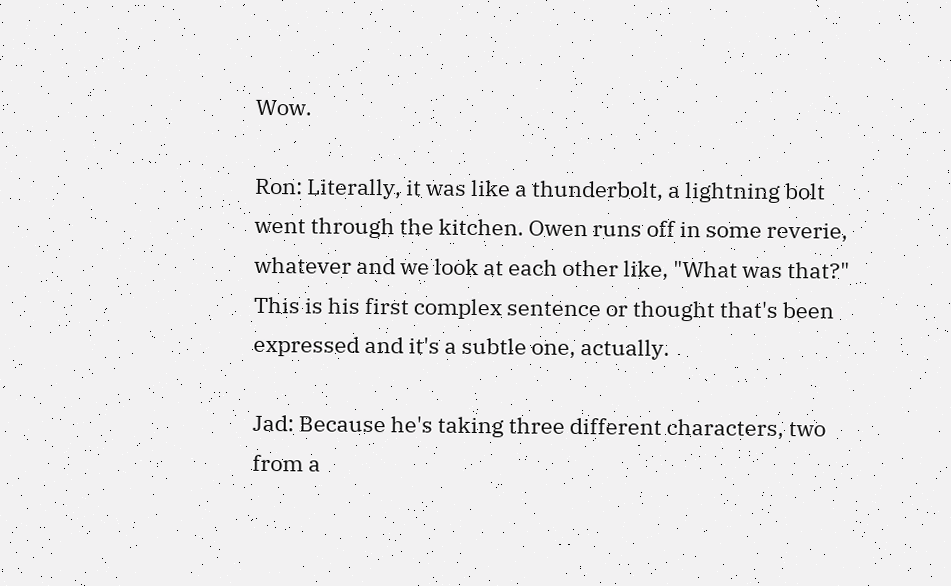Wow.

Ron: Literally, it was like a thunderbolt, a lightning bolt went through the kitchen. Owen runs off in some reverie, whatever and we look at each other like, "What was that?" This is his first complex sentence or thought that's been expressed and it's a subtle one, actually.

Jad: Because he's taking three different characters, two from a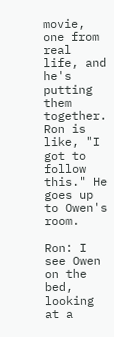movie, one from real life, and he's putting them together. Ron is like, "I got to follow this." He goes up to Owen's room.

Ron: I see Owen on the bed, looking at a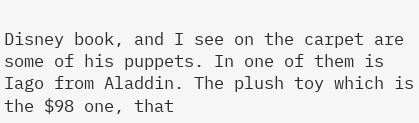Disney book, and I see on the carpet are some of his puppets. In one of them is Iago from Aladdin. The plush toy which is the $98 one, that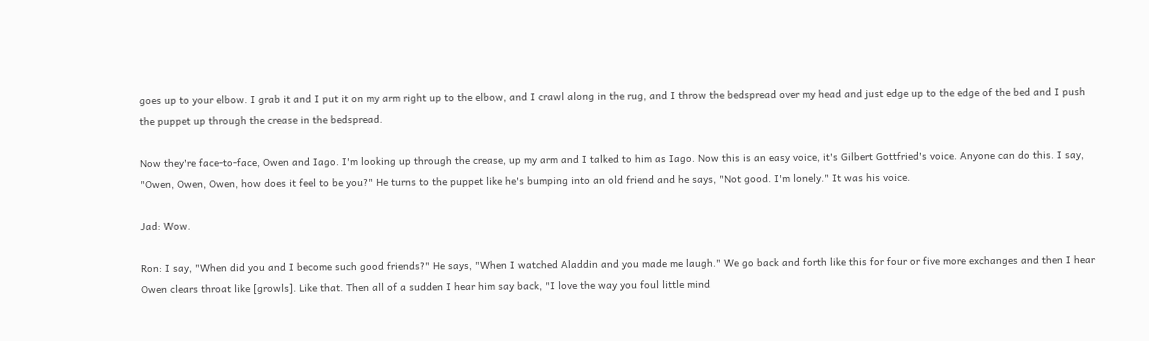goes up to your elbow. I grab it and I put it on my arm right up to the elbow, and I crawl along in the rug, and I throw the bedspread over my head and just edge up to the edge of the bed and I push the puppet up through the crease in the bedspread.

Now they're face-to-face, Owen and Iago. I'm looking up through the crease, up my arm and I talked to him as Iago. Now this is an easy voice, it's Gilbert Gottfried's voice. Anyone can do this. I say, "Owen, Owen, Owen, how does it feel to be you?" He turns to the puppet like he's bumping into an old friend and he says, "Not good. I'm lonely." It was his voice.

Jad: Wow.

Ron: I say, "When did you and I become such good friends?" He says, "When I watched Aladdin and you made me laugh." We go back and forth like this for four or five more exchanges and then I hear Owen clears throat like [growls]. Like that. Then all of a sudden I hear him say back, "I love the way you foul little mind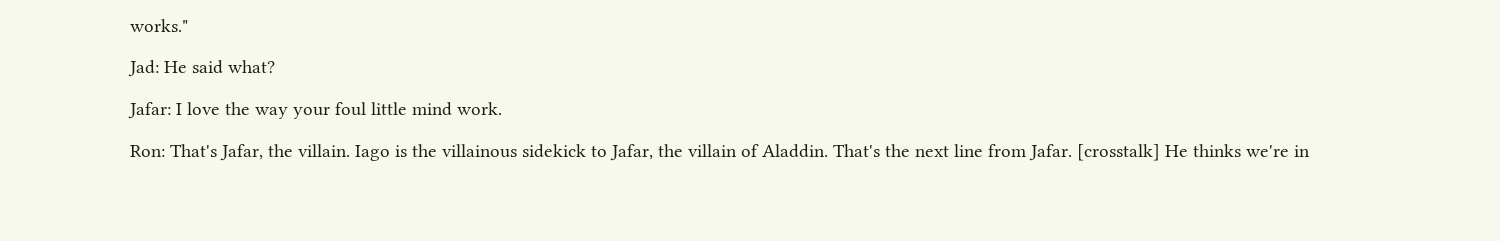works."

Jad: He said what?

Jafar: I love the way your foul little mind work.

Ron: That's Jafar, the villain. Iago is the villainous sidekick to Jafar, the villain of Aladdin. That's the next line from Jafar. [crosstalk] He thinks we're in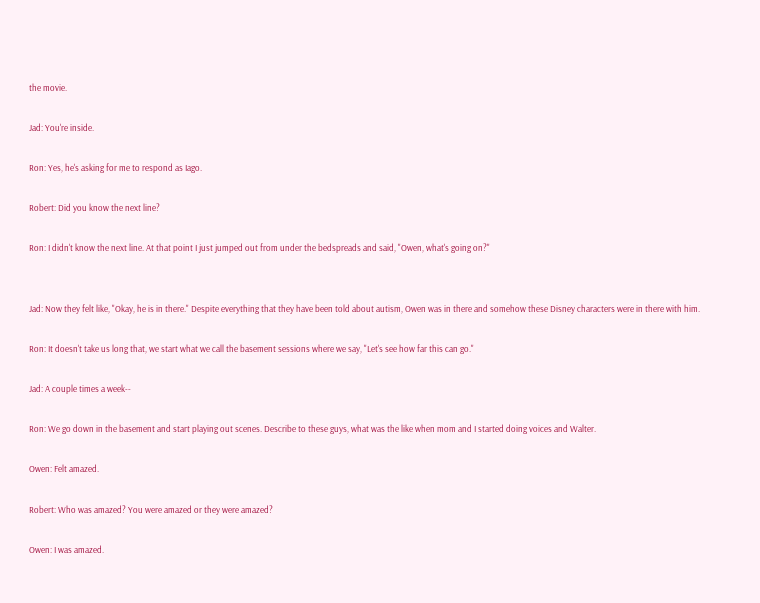the movie.

Jad: You're inside.

Ron: Yes, he's asking for me to respond as Iago.

Robert: Did you know the next line?

Ron: I didn't know the next line. At that point I just jumped out from under the bedspreads and said, "Owen, what's going on?"


Jad: Now they felt like, "Okay, he is in there." Despite everything that they have been told about autism, Owen was in there and somehow these Disney characters were in there with him.

Ron: It doesn't take us long that, we start what we call the basement sessions where we say, "Let's see how far this can go."

Jad: A couple times a week--

Ron: We go down in the basement and start playing out scenes. Describe to these guys, what was the like when mom and I started doing voices and Walter.

Owen: Felt amazed.

Robert: Who was amazed? You were amazed or they were amazed?

Owen: I was amazed.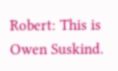Robert: This is Owen Suskind.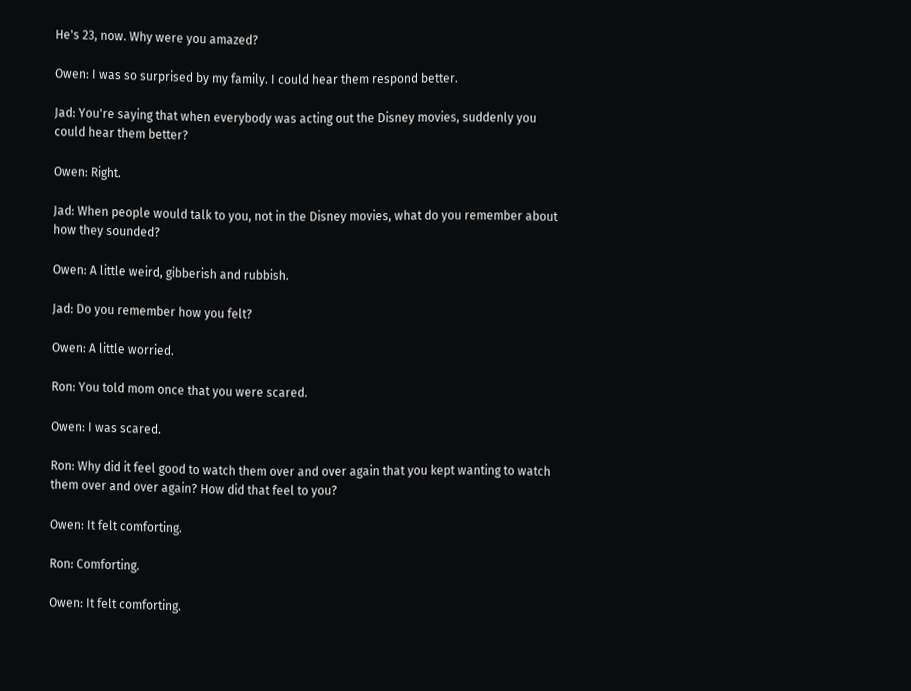He's 23, now. Why were you amazed?

Owen: I was so surprised by my family. I could hear them respond better.

Jad: You're saying that when everybody was acting out the Disney movies, suddenly you could hear them better?

Owen: Right.

Jad: When people would talk to you, not in the Disney movies, what do you remember about how they sounded?

Owen: A little weird, gibberish and rubbish.

Jad: Do you remember how you felt?

Owen: A little worried.

Ron: You told mom once that you were scared.

Owen: I was scared.

Ron: Why did it feel good to watch them over and over again that you kept wanting to watch them over and over again? How did that feel to you?

Owen: It felt comforting.

Ron: Comforting.

Owen: It felt comforting.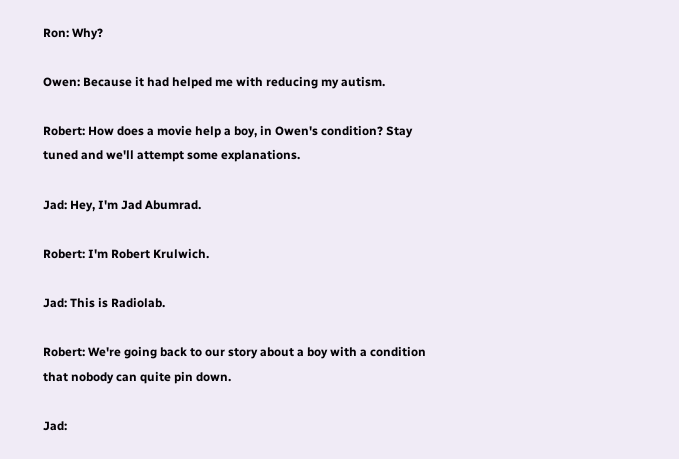Ron: Why?

Owen: Because it had helped me with reducing my autism.

Robert: How does a movie help a boy, in Owen's condition? Stay tuned and we'll attempt some explanations.

Jad: Hey, I'm Jad Abumrad.

Robert: I'm Robert Krulwich.

Jad: This is Radiolab.

Robert: We're going back to our story about a boy with a condition that nobody can quite pin down.

Jad: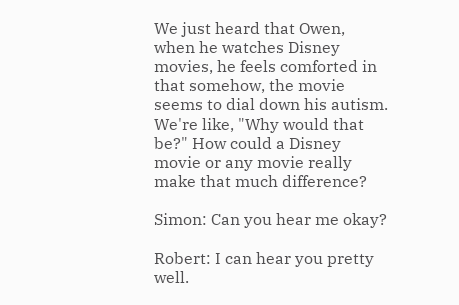We just heard that Owen, when he watches Disney movies, he feels comforted in that somehow, the movie seems to dial down his autism. We're like, "Why would that be?" How could a Disney movie or any movie really make that much difference?

Simon: Can you hear me okay?

Robert: I can hear you pretty well.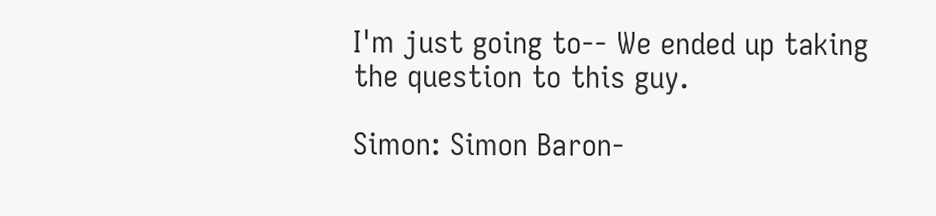I'm just going to-- We ended up taking the question to this guy.

Simon: Simon Baron-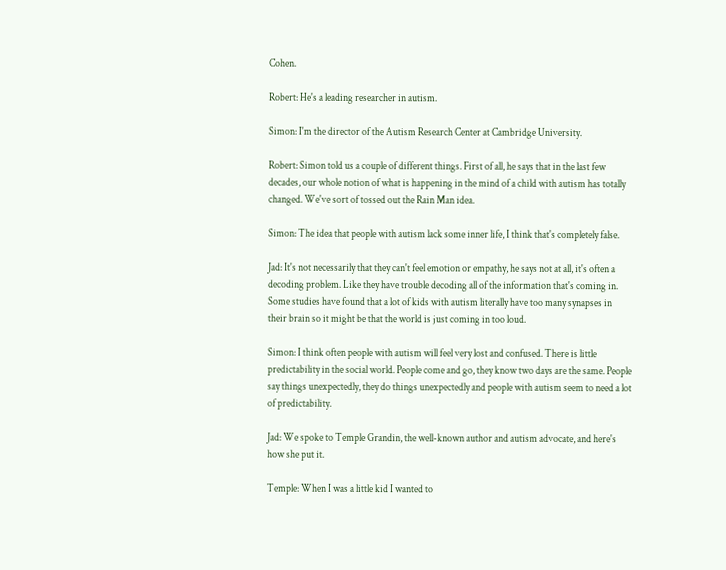Cohen.

Robert: He's a leading researcher in autism.

Simon: I'm the director of the Autism Research Center at Cambridge University.

Robert: Simon told us a couple of different things. First of all, he says that in the last few decades, our whole notion of what is happening in the mind of a child with autism has totally changed. We've sort of tossed out the Rain Man idea.

Simon: The idea that people with autism lack some inner life, I think that's completely false.

Jad: It's not necessarily that they can't feel emotion or empathy, he says not at all, it's often a decoding problem. Like they have trouble decoding all of the information that's coming in. Some studies have found that a lot of kids with autism literally have too many synapses in their brain so it might be that the world is just coming in too loud.

Simon: I think often people with autism will feel very lost and confused. There is little predictability in the social world. People come and go, they know two days are the same. People say things unexpectedly, they do things unexpectedly and people with autism seem to need a lot of predictability.

Jad: We spoke to Temple Grandin, the well-known author and autism advocate, and here's how she put it.

Temple: When I was a little kid I wanted to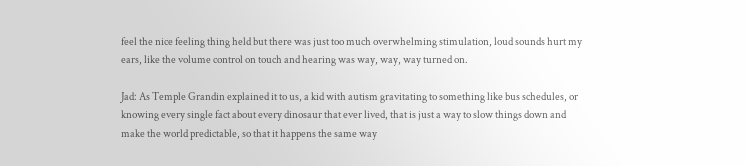feel the nice feeling thing held but there was just too much overwhelming stimulation, loud sounds hurt my ears, like the volume control on touch and hearing was way, way, way turned on.

Jad: As Temple Grandin explained it to us, a kid with autism gravitating to something like bus schedules, or knowing every single fact about every dinosaur that ever lived, that is just a way to slow things down and make the world predictable, so that it happens the same way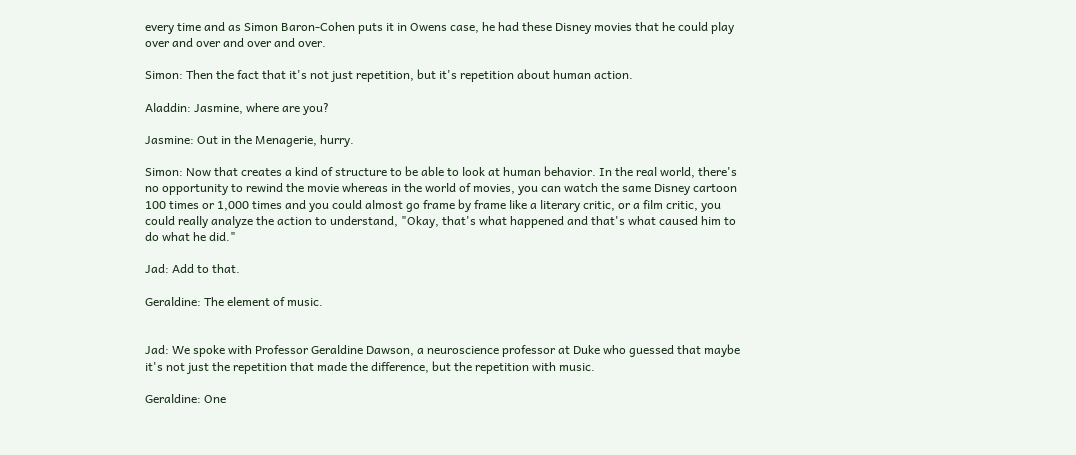every time and as Simon Baron-Cohen puts it in Owens case, he had these Disney movies that he could play over and over and over and over.

Simon: Then the fact that it's not just repetition, but it's repetition about human action.

Aladdin: Jasmine, where are you?

Jasmine: Out in the Menagerie, hurry.

Simon: Now that creates a kind of structure to be able to look at human behavior. In the real world, there's no opportunity to rewind the movie whereas in the world of movies, you can watch the same Disney cartoon 100 times or 1,000 times and you could almost go frame by frame like a literary critic, or a film critic, you could really analyze the action to understand, "Okay, that's what happened and that's what caused him to do what he did."

Jad: Add to that.

Geraldine: The element of music.


Jad: We spoke with Professor Geraldine Dawson, a neuroscience professor at Duke who guessed that maybe it's not just the repetition that made the difference, but the repetition with music.

Geraldine: One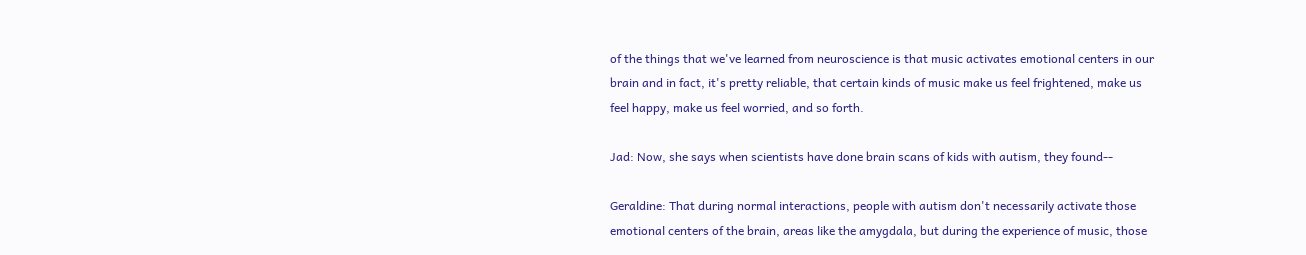of the things that we've learned from neuroscience is that music activates emotional centers in our brain and in fact, it's pretty reliable, that certain kinds of music make us feel frightened, make us feel happy, make us feel worried, and so forth.

Jad: Now, she says when scientists have done brain scans of kids with autism, they found--

Geraldine: That during normal interactions, people with autism don't necessarily activate those emotional centers of the brain, areas like the amygdala, but during the experience of music, those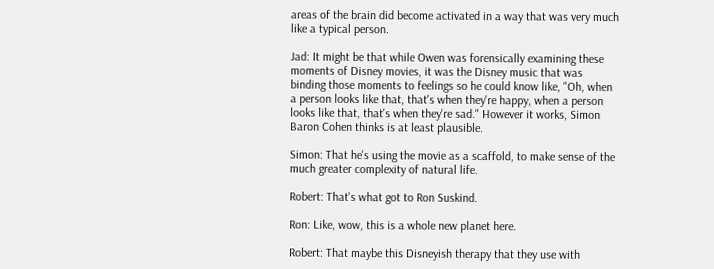areas of the brain did become activated in a way that was very much like a typical person.

Jad: It might be that while Owen was forensically examining these moments of Disney movies, it was the Disney music that was binding those moments to feelings so he could know like, "Oh, when a person looks like that, that's when they're happy, when a person looks like that, that's when they're sad." However it works, Simon Baron Cohen thinks is at least plausible.

Simon: That he's using the movie as a scaffold, to make sense of the much greater complexity of natural life.

Robert: That's what got to Ron Suskind.

Ron: Like, wow, this is a whole new planet here.

Robert: That maybe this Disneyish therapy that they use with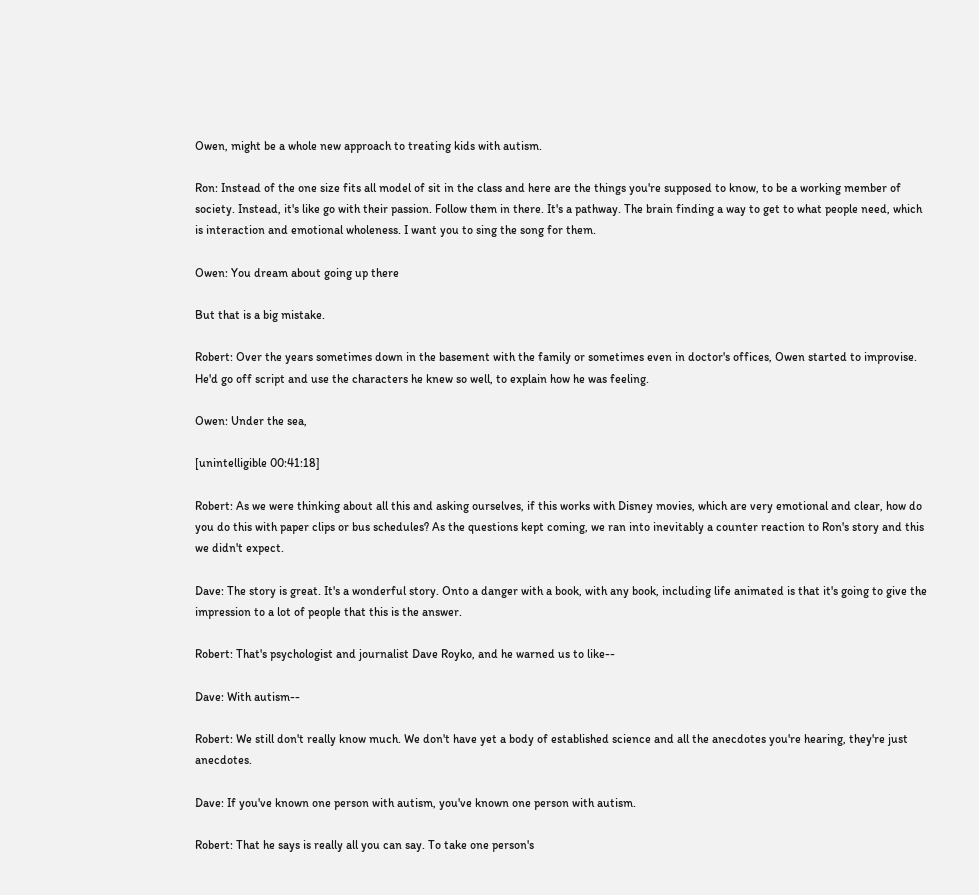Owen, might be a whole new approach to treating kids with autism.

Ron: Instead of the one size fits all model of sit in the class and here are the things you're supposed to know, to be a working member of society. Instead, it's like go with their passion. Follow them in there. It's a pathway. The brain finding a way to get to what people need, which is interaction and emotional wholeness. I want you to sing the song for them.

Owen: You dream about going up there

But that is a big mistake.

Robert: Over the years sometimes down in the basement with the family or sometimes even in doctor's offices, Owen started to improvise. He'd go off script and use the characters he knew so well, to explain how he was feeling.

Owen: Under the sea,

[unintelligible 00:41:18]

Robert: As we were thinking about all this and asking ourselves, if this works with Disney movies, which are very emotional and clear, how do you do this with paper clips or bus schedules? As the questions kept coming, we ran into inevitably a counter reaction to Ron's story and this we didn't expect.

Dave: The story is great. It's a wonderful story. Onto a danger with a book, with any book, including life animated is that it's going to give the impression to a lot of people that this is the answer.

Robert: That's psychologist and journalist Dave Royko, and he warned us to like--

Dave: With autism--

Robert: We still don't really know much. We don't have yet a body of established science and all the anecdotes you're hearing, they're just anecdotes.

Dave: If you've known one person with autism, you've known one person with autism.

Robert: That he says is really all you can say. To take one person's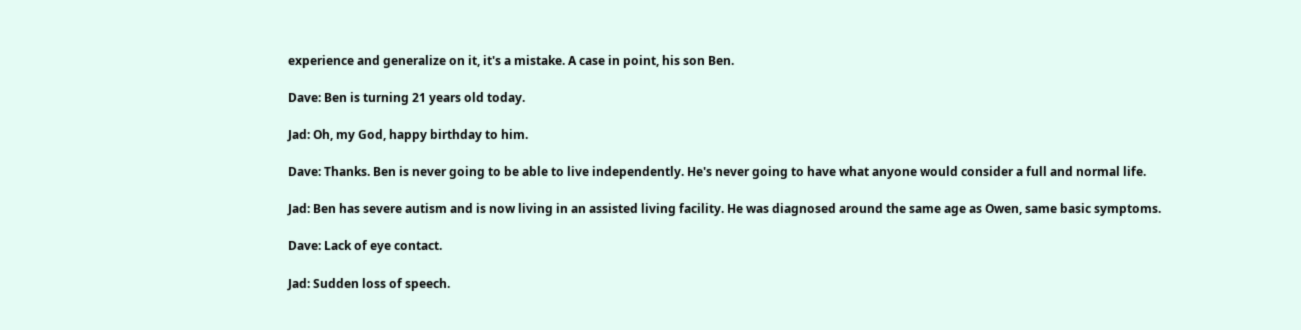experience and generalize on it, it's a mistake. A case in point, his son Ben.

Dave: Ben is turning 21 years old today.

Jad: Oh, my God, happy birthday to him.

Dave: Thanks. Ben is never going to be able to live independently. He's never going to have what anyone would consider a full and normal life.

Jad: Ben has severe autism and is now living in an assisted living facility. He was diagnosed around the same age as Owen, same basic symptoms.

Dave: Lack of eye contact.

Jad: Sudden loss of speech.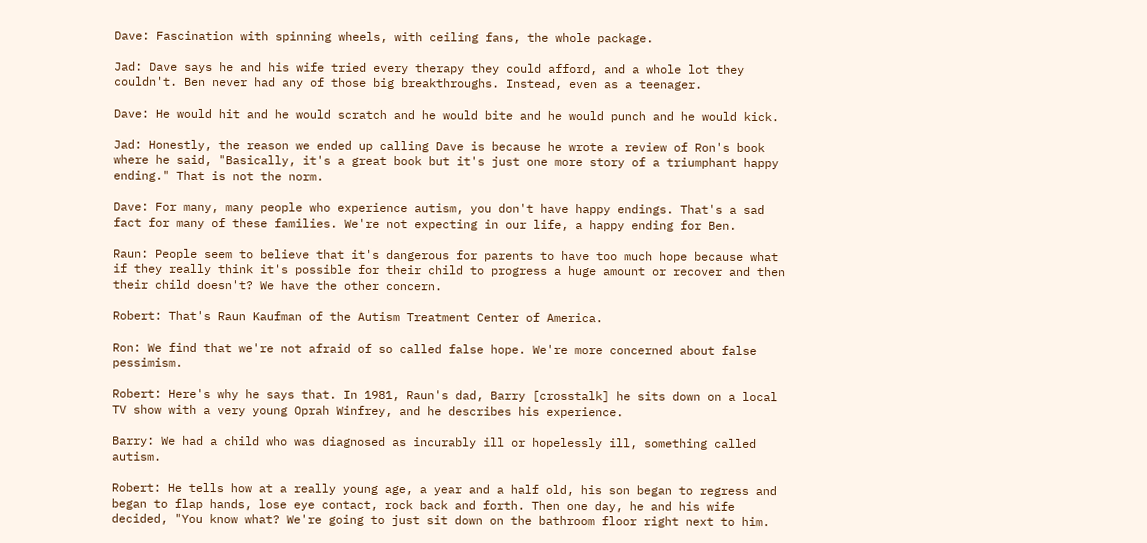Dave: Fascination with spinning wheels, with ceiling fans, the whole package.

Jad: Dave says he and his wife tried every therapy they could afford, and a whole lot they couldn't. Ben never had any of those big breakthroughs. Instead, even as a teenager.

Dave: He would hit and he would scratch and he would bite and he would punch and he would kick.

Jad: Honestly, the reason we ended up calling Dave is because he wrote a review of Ron's book where he said, "Basically, it's a great book but it's just one more story of a triumphant happy ending." That is not the norm.

Dave: For many, many people who experience autism, you don't have happy endings. That's a sad fact for many of these families. We're not expecting in our life, a happy ending for Ben.

Raun: People seem to believe that it's dangerous for parents to have too much hope because what if they really think it's possible for their child to progress a huge amount or recover and then their child doesn't? We have the other concern.

Robert: That's Raun Kaufman of the Autism Treatment Center of America.

Ron: We find that we're not afraid of so called false hope. We're more concerned about false pessimism.

Robert: Here's why he says that. In 1981, Raun's dad, Barry [crosstalk] he sits down on a local TV show with a very young Oprah Winfrey, and he describes his experience.

Barry: We had a child who was diagnosed as incurably ill or hopelessly ill, something called autism.

Robert: He tells how at a really young age, a year and a half old, his son began to regress and began to flap hands, lose eye contact, rock back and forth. Then one day, he and his wife decided, "You know what? We're going to just sit down on the bathroom floor right next to him.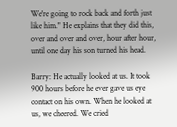We're going to rock back and forth just like him." He explains that they did this, over and over and over, hour after hour, until one day his son turned his head.

Barry: He actually looked at us. It took 900 hours before he ever gave us eye contact on his own. When he looked at us, we cheered. We cried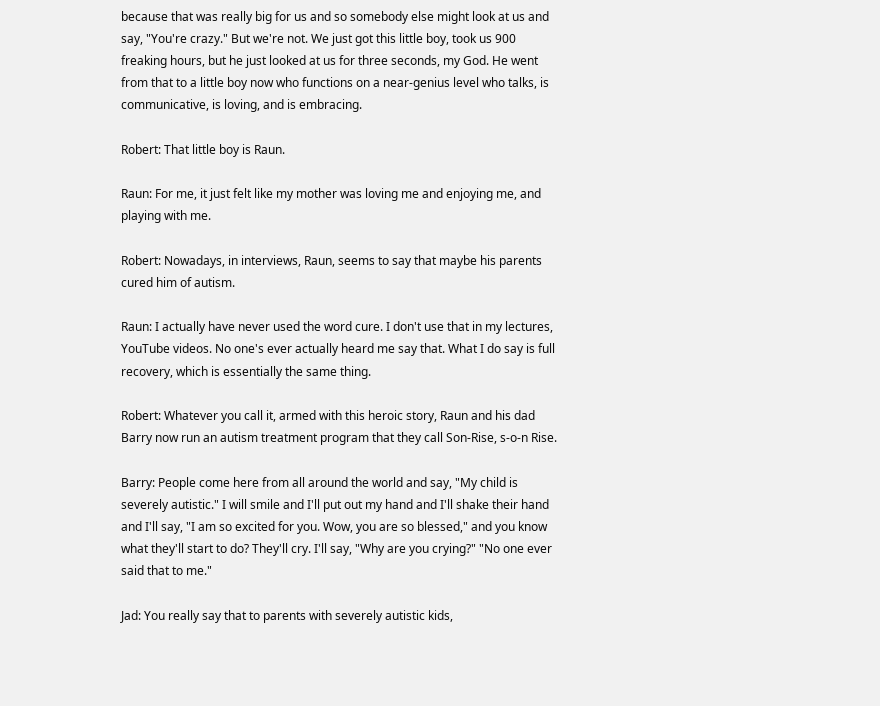because that was really big for us and so somebody else might look at us and say, "You're crazy." But we're not. We just got this little boy, took us 900 freaking hours, but he just looked at us for three seconds, my God. He went from that to a little boy now who functions on a near-genius level who talks, is communicative, is loving, and is embracing.

Robert: That little boy is Raun.

Raun: For me, it just felt like my mother was loving me and enjoying me, and playing with me.

Robert: Nowadays, in interviews, Raun, seems to say that maybe his parents cured him of autism.

Raun: I actually have never used the word cure. I don't use that in my lectures, YouTube videos. No one's ever actually heard me say that. What I do say is full recovery, which is essentially the same thing.

Robert: Whatever you call it, armed with this heroic story, Raun and his dad Barry now run an autism treatment program that they call Son-Rise, s-o-n Rise.

Barry: People come here from all around the world and say, "My child is severely autistic." I will smile and I'll put out my hand and I'll shake their hand and I'll say, "I am so excited for you. Wow, you are so blessed," and you know what they'll start to do? They'll cry. I'll say, "Why are you crying?" "No one ever said that to me."

Jad: You really say that to parents with severely autistic kids,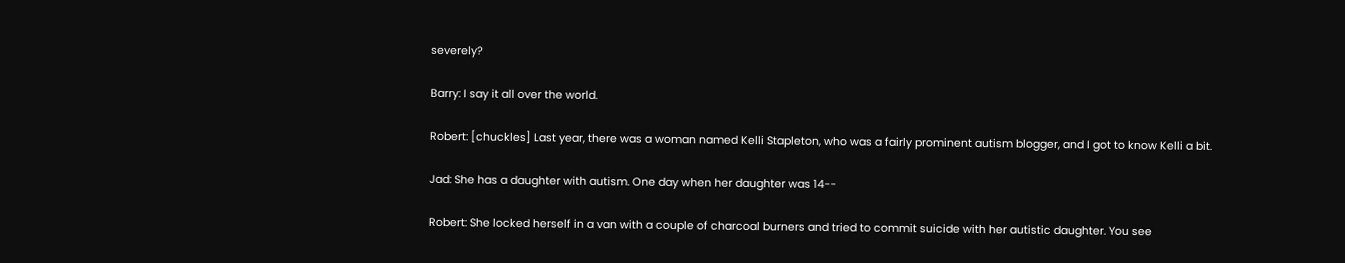severely?

Barry: I say it all over the world.

Robert: [chuckles] Last year, there was a woman named Kelli Stapleton, who was a fairly prominent autism blogger, and I got to know Kelli a bit.

Jad: She has a daughter with autism. One day when her daughter was 14--

Robert: She locked herself in a van with a couple of charcoal burners and tried to commit suicide with her autistic daughter. You see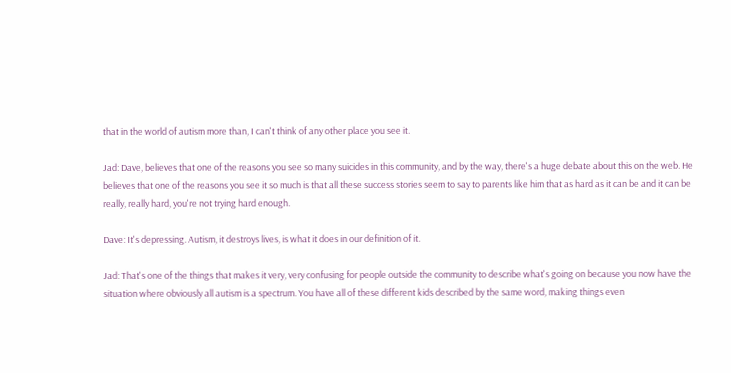that in the world of autism more than, I can't think of any other place you see it.

Jad: Dave, believes that one of the reasons you see so many suicides in this community, and by the way, there's a huge debate about this on the web. He believes that one of the reasons you see it so much is that all these success stories seem to say to parents like him that as hard as it can be and it can be really, really hard, you're not trying hard enough.

Dave: It's depressing. Autism, it destroys lives, is what it does in our definition of it.

Jad: That's one of the things that makes it very, very confusing for people outside the community to describe what's going on because you now have the situation where obviously all autism is a spectrum. You have all of these different kids described by the same word, making things even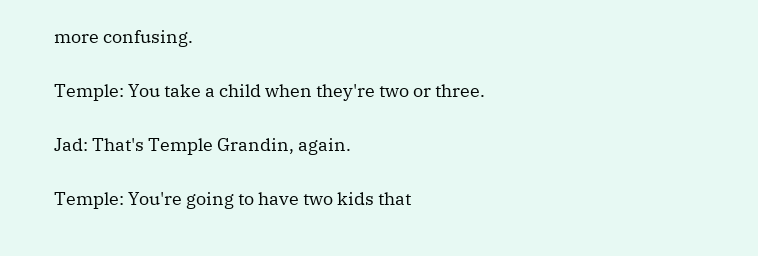more confusing.

Temple: You take a child when they're two or three.

Jad: That's Temple Grandin, again.

Temple: You're going to have two kids that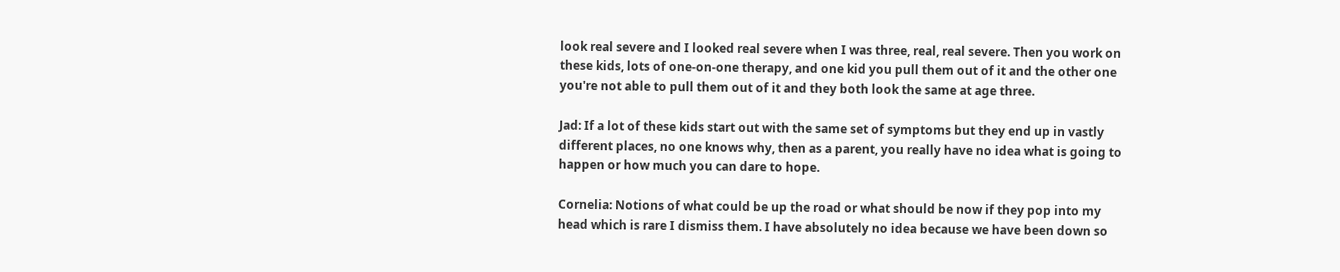look real severe and I looked real severe when I was three, real, real severe. Then you work on these kids, lots of one-on-one therapy, and one kid you pull them out of it and the other one you're not able to pull them out of it and they both look the same at age three.

Jad: If a lot of these kids start out with the same set of symptoms but they end up in vastly different places, no one knows why, then as a parent, you really have no idea what is going to happen or how much you can dare to hope.

Cornelia: Notions of what could be up the road or what should be now if they pop into my head which is rare I dismiss them. I have absolutely no idea because we have been down so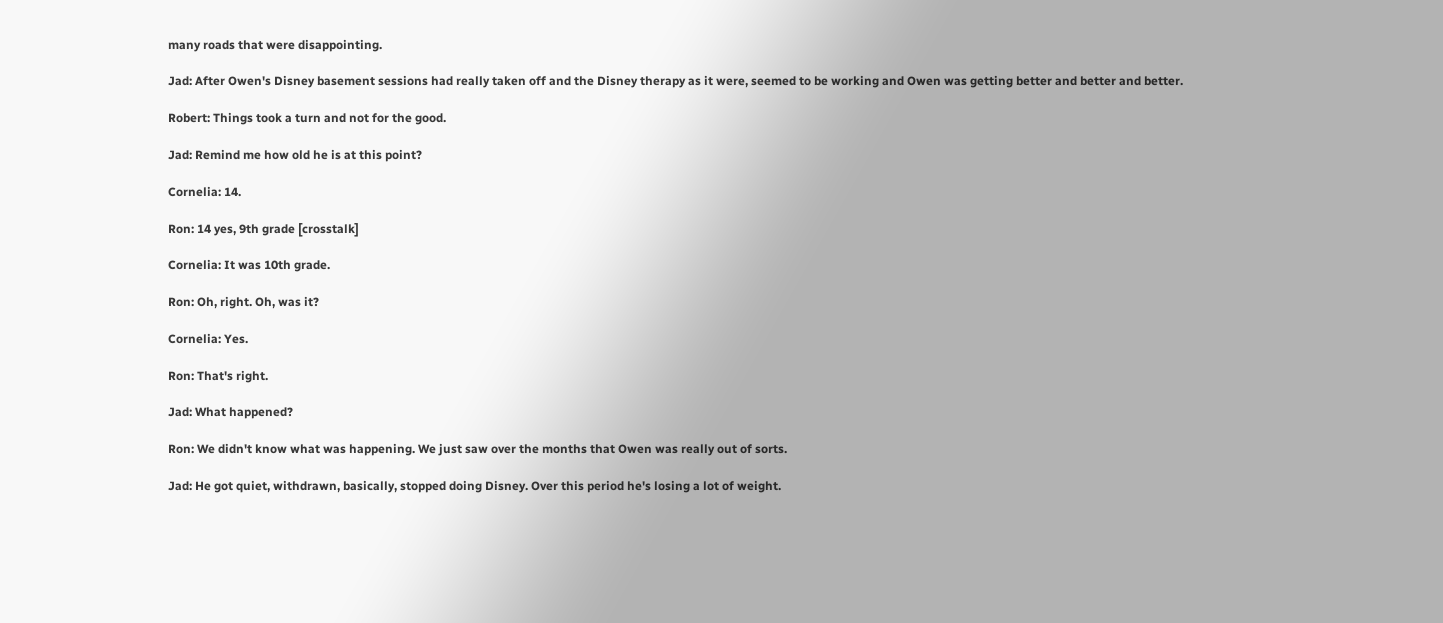many roads that were disappointing.

Jad: After Owen's Disney basement sessions had really taken off and the Disney therapy as it were, seemed to be working and Owen was getting better and better and better.

Robert: Things took a turn and not for the good.

Jad: Remind me how old he is at this point?

Cornelia: 14.

Ron: 14 yes, 9th grade [crosstalk]

Cornelia: It was 10th grade.

Ron: Oh, right. Oh, was it?

Cornelia: Yes.

Ron: That's right.

Jad: What happened?

Ron: We didn't know what was happening. We just saw over the months that Owen was really out of sorts.

Jad: He got quiet, withdrawn, basically, stopped doing Disney. Over this period he's losing a lot of weight.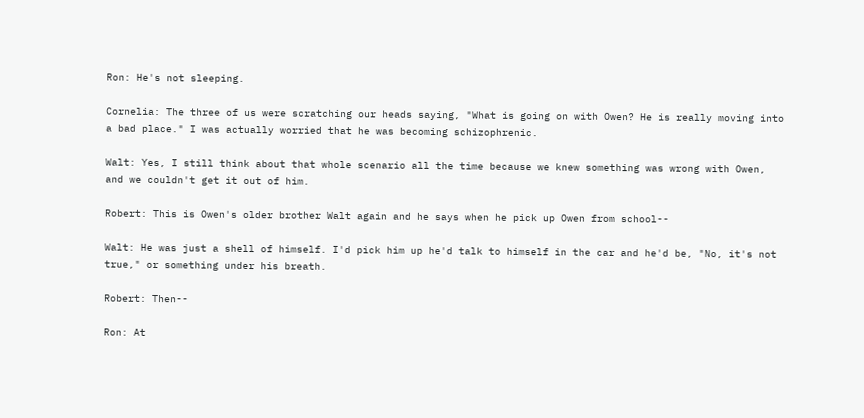Ron: He's not sleeping.

Cornelia: The three of us were scratching our heads saying, "What is going on with Owen? He is really moving into a bad place." I was actually worried that he was becoming schizophrenic.

Walt: Yes, I still think about that whole scenario all the time because we knew something was wrong with Owen, and we couldn't get it out of him.

Robert: This is Owen's older brother Walt again and he says when he pick up Owen from school--

Walt: He was just a shell of himself. I'd pick him up he'd talk to himself in the car and he'd be, "No, it's not true," or something under his breath.

Robert: Then--

Ron: At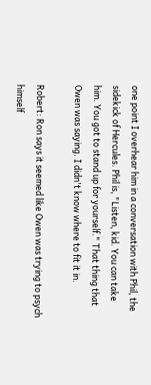one point I overhear him in a conversation with Phil, the sidekick of Hercules. Phil is, "Listen, kid. You can take him. You got to stand up for yourself." That thing that Owen was saying. I didn't know where to fit it in.

Robert: Ron says it seemed like Owen was trying to psych himself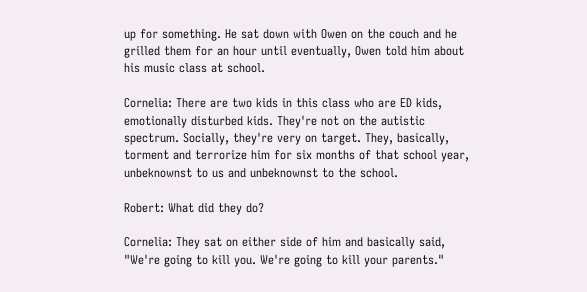up for something. He sat down with Owen on the couch and he grilled them for an hour until eventually, Owen told him about his music class at school.

Cornelia: There are two kids in this class who are ED kids, emotionally disturbed kids. They're not on the autistic spectrum. Socially, they're very on target. They, basically, torment and terrorize him for six months of that school year, unbeknownst to us and unbeknownst to the school.

Robert: What did they do?

Cornelia: They sat on either side of him and basically said, "We're going to kill you. We're going to kill your parents."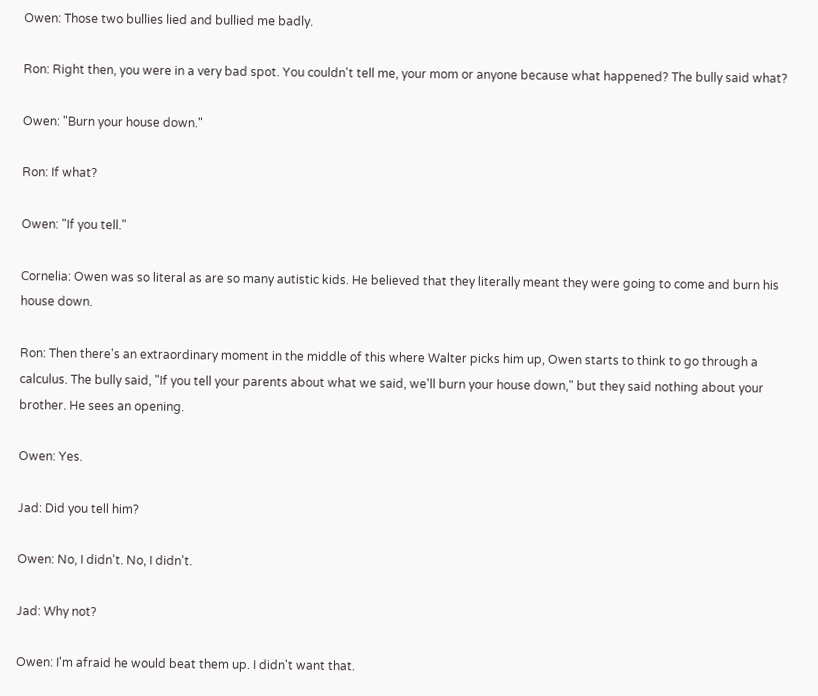Owen: Those two bullies lied and bullied me badly.

Ron: Right then, you were in a very bad spot. You couldn't tell me, your mom or anyone because what happened? The bully said what?

Owen: "Burn your house down."

Ron: If what?

Owen: "If you tell."

Cornelia: Owen was so literal as are so many autistic kids. He believed that they literally meant they were going to come and burn his house down.

Ron: Then there's an extraordinary moment in the middle of this where Walter picks him up, Owen starts to think to go through a calculus. The bully said, "If you tell your parents about what we said, we'll burn your house down," but they said nothing about your brother. He sees an opening.

Owen: Yes.

Jad: Did you tell him?

Owen: No, I didn't. No, I didn't.

Jad: Why not?

Owen: I'm afraid he would beat them up. I didn't want that.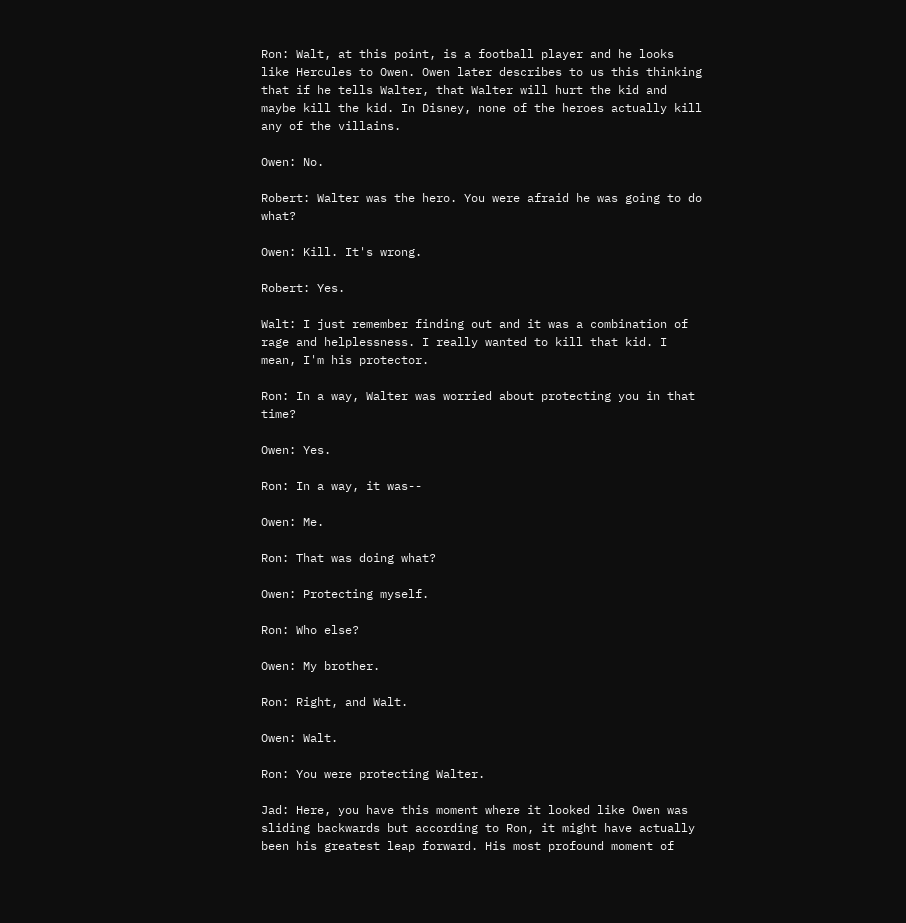Ron: Walt, at this point, is a football player and he looks like Hercules to Owen. Owen later describes to us this thinking that if he tells Walter, that Walter will hurt the kid and maybe kill the kid. In Disney, none of the heroes actually kill any of the villains.

Owen: No.

Robert: Walter was the hero. You were afraid he was going to do what?

Owen: Kill. It's wrong.

Robert: Yes.

Walt: I just remember finding out and it was a combination of rage and helplessness. I really wanted to kill that kid. I mean, I'm his protector.

Ron: In a way, Walter was worried about protecting you in that time?

Owen: Yes.

Ron: In a way, it was--

Owen: Me.

Ron: That was doing what?

Owen: Protecting myself.

Ron: Who else?

Owen: My brother.

Ron: Right, and Walt.

Owen: Walt.

Ron: You were protecting Walter.

Jad: Here, you have this moment where it looked like Owen was sliding backwards but according to Ron, it might have actually been his greatest leap forward. His most profound moment of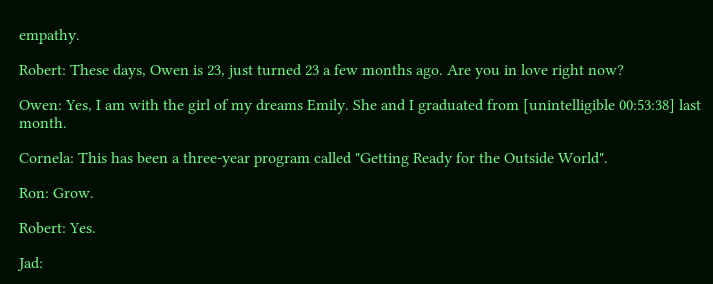empathy.

Robert: These days, Owen is 23, just turned 23 a few months ago. Are you in love right now?

Owen: Yes, I am with the girl of my dreams Emily. She and I graduated from [unintelligible 00:53:38] last month.

Cornela: This has been a three-year program called "Getting Ready for the Outside World".

Ron: Grow.

Robert: Yes.

Jad: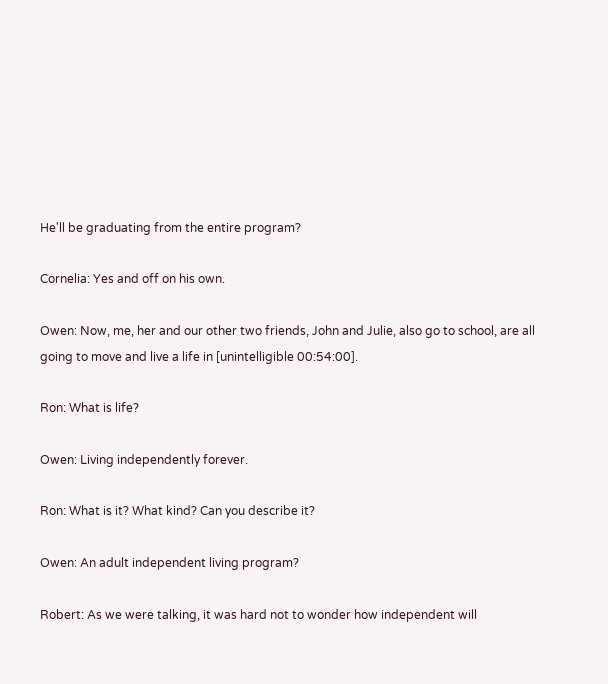He'll be graduating from the entire program?

Cornelia: Yes and off on his own.

Owen: Now, me, her and our other two friends, John and Julie, also go to school, are all going to move and live a life in [unintelligible 00:54:00].

Ron: What is life?

Owen: Living independently forever.

Ron: What is it? What kind? Can you describe it?

Owen: An adult independent living program?

Robert: As we were talking, it was hard not to wonder how independent will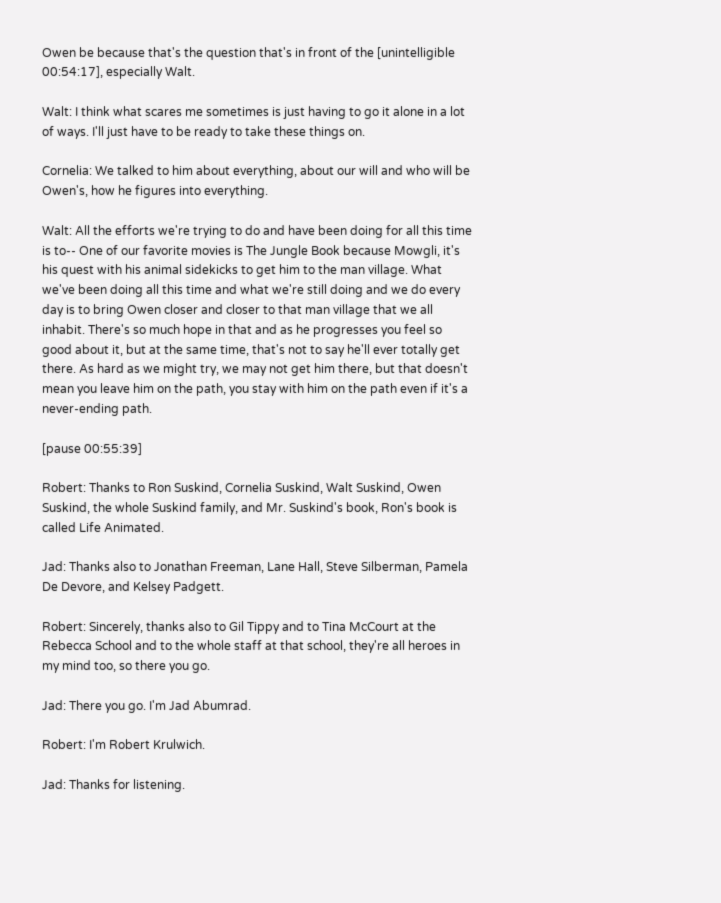Owen be because that's the question that's in front of the [unintelligible 00:54:17], especially Walt.

Walt: I think what scares me sometimes is just having to go it alone in a lot of ways. I'll just have to be ready to take these things on.

Cornelia: We talked to him about everything, about our will and who will be Owen's, how he figures into everything.

Walt: All the efforts we're trying to do and have been doing for all this time is to-- One of our favorite movies is The Jungle Book because Mowgli, it's his quest with his animal sidekicks to get him to the man village. What we've been doing all this time and what we're still doing and we do every day is to bring Owen closer and closer to that man village that we all inhabit. There's so much hope in that and as he progresses you feel so good about it, but at the same time, that's not to say he'll ever totally get there. As hard as we might try, we may not get him there, but that doesn't mean you leave him on the path, you stay with him on the path even if it's a never-ending path.

[pause 00:55:39]

Robert: Thanks to Ron Suskind, Cornelia Suskind, Walt Suskind, Owen Suskind, the whole Suskind family, and Mr. Suskind's book, Ron's book is called Life Animated.

Jad: Thanks also to Jonathan Freeman, Lane Hall, Steve Silberman, Pamela De Devore, and Kelsey Padgett.

Robert: Sincerely, thanks also to Gil Tippy and to Tina McCourt at the Rebecca School and to the whole staff at that school, they're all heroes in my mind too, so there you go.

Jad: There you go. I'm Jad Abumrad.

Robert: I'm Robert Krulwich.

Jad: Thanks for listening.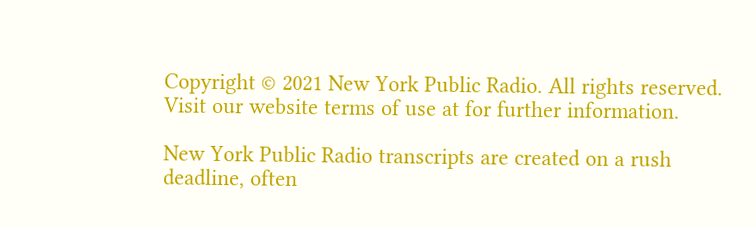Copyright © 2021 New York Public Radio. All rights reserved. Visit our website terms of use at for further information.

New York Public Radio transcripts are created on a rush deadline, often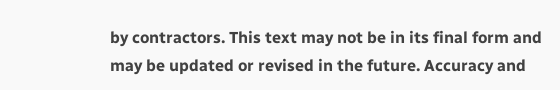by contractors. This text may not be in its final form and may be updated or revised in the future. Accuracy and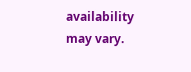availability may vary.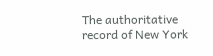The authoritative record of New York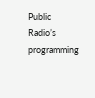Public Radio’s programming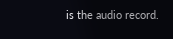is the audio record.